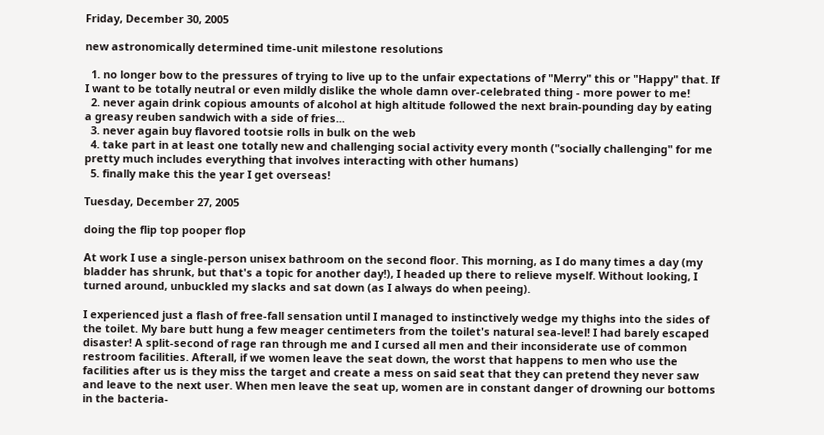Friday, December 30, 2005

new astronomically determined time-unit milestone resolutions

  1. no longer bow to the pressures of trying to live up to the unfair expectations of "Merry" this or "Happy" that. If I want to be totally neutral or even mildly dislike the whole damn over-celebrated thing - more power to me!
  2. never again drink copious amounts of alcohol at high altitude followed the next brain-pounding day by eating a greasy reuben sandwich with a side of fries...
  3. never again buy flavored tootsie rolls in bulk on the web
  4. take part in at least one totally new and challenging social activity every month ("socially challenging" for me pretty much includes everything that involves interacting with other humans)
  5. finally make this the year I get overseas!

Tuesday, December 27, 2005

doing the flip top pooper flop

At work I use a single-person unisex bathroom on the second floor. This morning, as I do many times a day (my bladder has shrunk, but that's a topic for another day!), I headed up there to relieve myself. Without looking, I turned around, unbuckled my slacks and sat down (as I always do when peeing).

I experienced just a flash of free-fall sensation until I managed to instinctively wedge my thighs into the sides of the toilet. My bare butt hung a few meager centimeters from the toilet's natural sea-level! I had barely escaped disaster! A split-second of rage ran through me and I cursed all men and their inconsiderate use of common restroom facilities. Afterall, if we women leave the seat down, the worst that happens to men who use the facilities after us is they miss the target and create a mess on said seat that they can pretend they never saw and leave to the next user. When men leave the seat up, women are in constant danger of drowning our bottoms in the bacteria-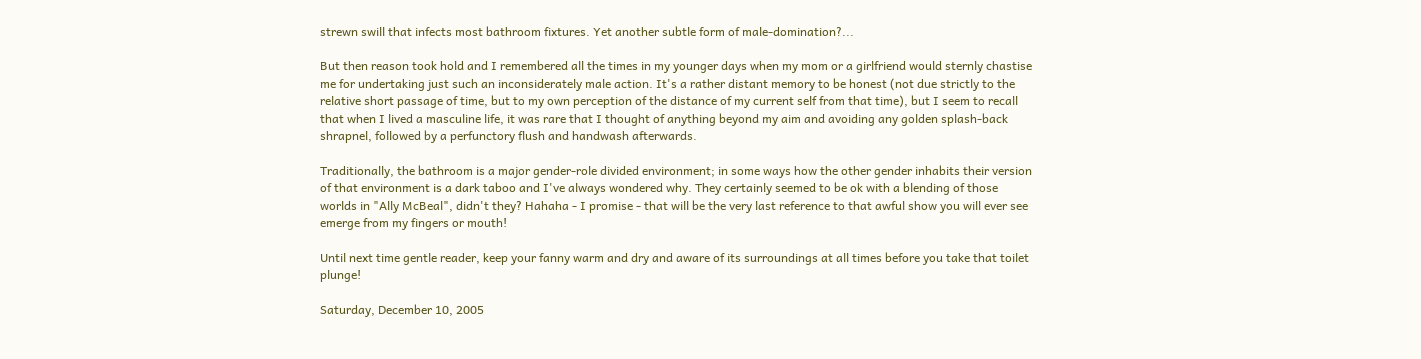strewn swill that infects most bathroom fixtures. Yet another subtle form of male-domination?...

But then reason took hold and I remembered all the times in my younger days when my mom or a girlfriend would sternly chastise me for undertaking just such an inconsiderately male action. It's a rather distant memory to be honest (not due strictly to the relative short passage of time, but to my own perception of the distance of my current self from that time), but I seem to recall that when I lived a masculine life, it was rare that I thought of anything beyond my aim and avoiding any golden splash-back shrapnel, followed by a perfunctory flush and handwash afterwards.

Traditionally, the bathroom is a major gender-role divided environment; in some ways how the other gender inhabits their version of that environment is a dark taboo and I've always wondered why. They certainly seemed to be ok with a blending of those worlds in "Ally McBeal", didn't they? Hahaha - I promise - that will be the very last reference to that awful show you will ever see emerge from my fingers or mouth!

Until next time gentle reader, keep your fanny warm and dry and aware of its surroundings at all times before you take that toilet plunge!

Saturday, December 10, 2005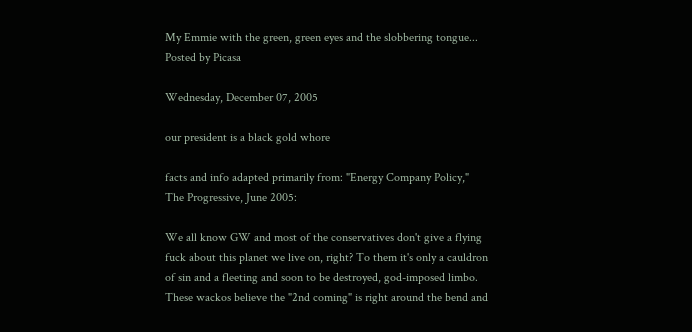My Emmie with the green, green eyes and the slobbering tongue... Posted by Picasa

Wednesday, December 07, 2005

our president is a black gold whore

facts and info adapted primarily from: "Energy Company Policy," The Progressive, June 2005:

We all know GW and most of the conservatives don't give a flying fuck about this planet we live on, right? To them it's only a cauldron of sin and a fleeting and soon to be destroyed, god-imposed limbo. These wackos believe the "2nd coming" is right around the bend and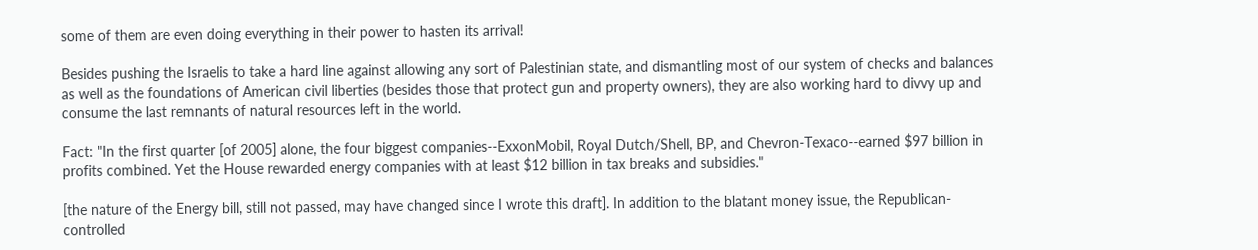some of them are even doing everything in their power to hasten its arrival!

Besides pushing the Israelis to take a hard line against allowing any sort of Palestinian state, and dismantling most of our system of checks and balances as well as the foundations of American civil liberties (besides those that protect gun and property owners), they are also working hard to divvy up and consume the last remnants of natural resources left in the world.

Fact: "In the first quarter [of 2005] alone, the four biggest companies--ExxonMobil, Royal Dutch/Shell, BP, and Chevron-Texaco--earned $97 billion in profits combined. Yet the House rewarded energy companies with at least $12 billion in tax breaks and subsidies."

[the nature of the Energy bill, still not passed, may have changed since I wrote this draft]. In addition to the blatant money issue, the Republican-controlled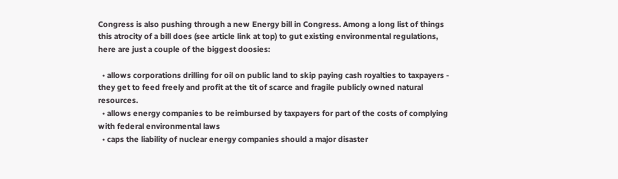Congress is also pushing through a new Energy bill in Congress. Among a long list of things this atrocity of a bill does (see article link at top) to gut existing environmental regulations, here are just a couple of the biggest doosies:

  • allows corporations drilling for oil on public land to skip paying cash royalties to taxpayers - they get to feed freely and profit at the tit of scarce and fragile publicly owned natural resources.
  • allows energy companies to be reimbursed by taxpayers for part of the costs of complying with federal environmental laws
  • caps the liability of nuclear energy companies should a major disaster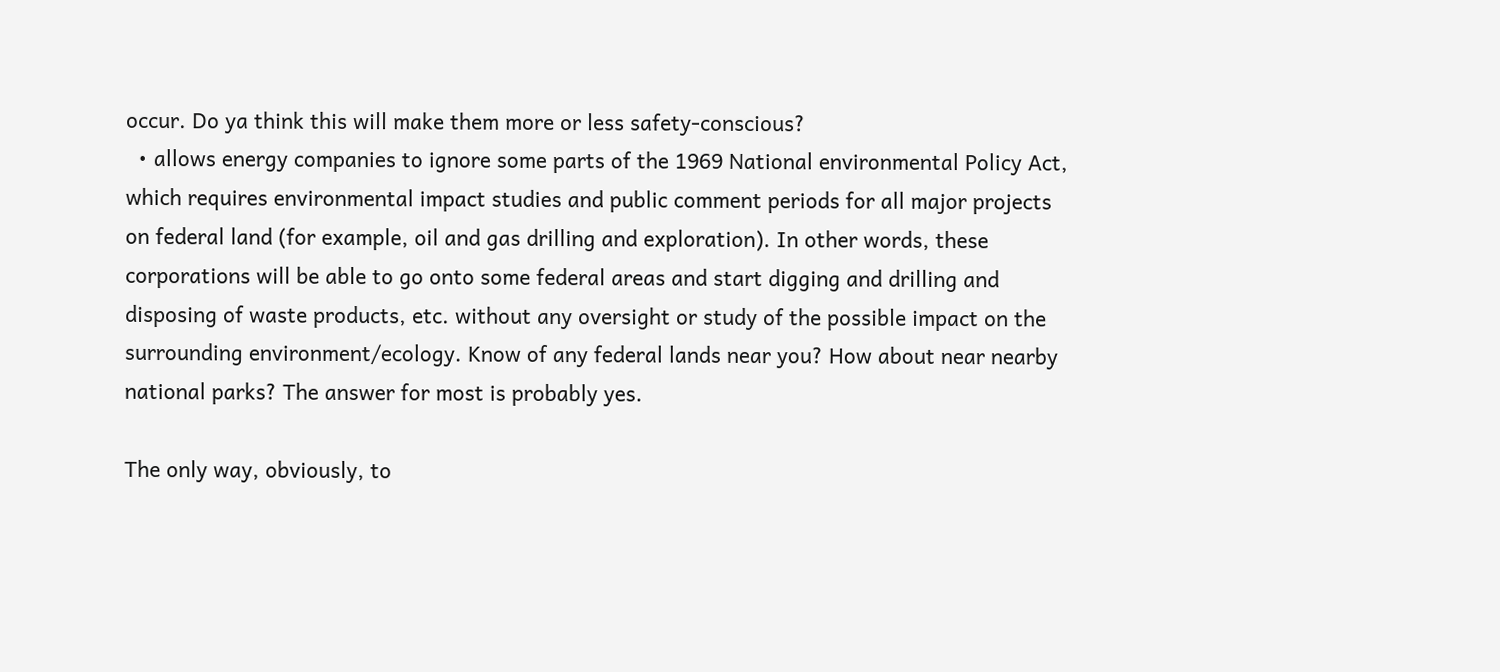occur. Do ya think this will make them more or less safety-conscious?
  • allows energy companies to ignore some parts of the 1969 National environmental Policy Act, which requires environmental impact studies and public comment periods for all major projects on federal land (for example, oil and gas drilling and exploration). In other words, these corporations will be able to go onto some federal areas and start digging and drilling and disposing of waste products, etc. without any oversight or study of the possible impact on the surrounding environment/ecology. Know of any federal lands near you? How about near nearby national parks? The answer for most is probably yes.

The only way, obviously, to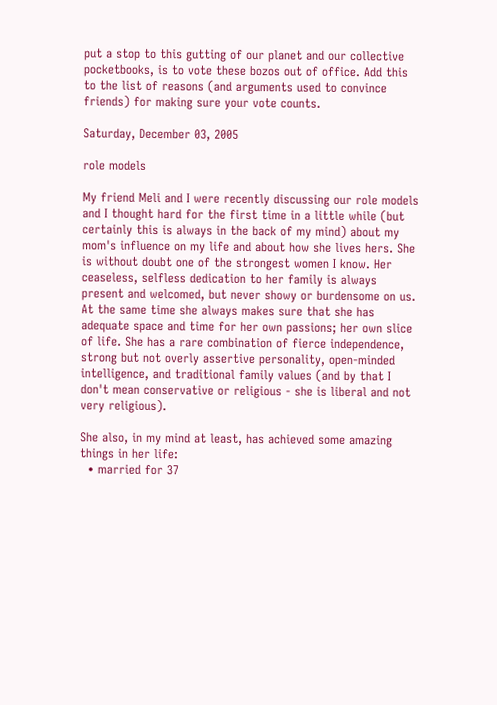put a stop to this gutting of our planet and our collective pocketbooks, is to vote these bozos out of office. Add this to the list of reasons (and arguments used to convince friends) for making sure your vote counts.

Saturday, December 03, 2005

role models

My friend Meli and I were recently discussing our role models and I thought hard for the first time in a little while (but certainly this is always in the back of my mind) about my mom's influence on my life and about how she lives hers. She is without doubt one of the strongest women I know. Her ceaseless, selfless dedication to her family is always present and welcomed, but never showy or burdensome on us. At the same time she always makes sure that she has adequate space and time for her own passions; her own slice of life. She has a rare combination of fierce independence, strong but not overly assertive personality, open-minded intelligence, and traditional family values (and by that I don't mean conservative or religious - she is liberal and not very religious).

She also, in my mind at least, has achieved some amazing things in her life:
  • married for 37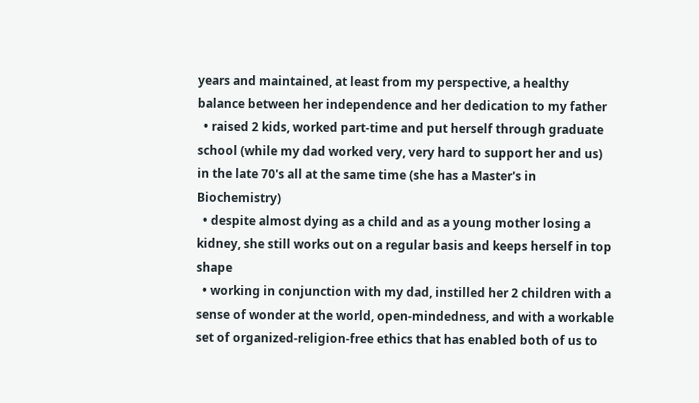years and maintained, at least from my perspective, a healthy balance between her independence and her dedication to my father
  • raised 2 kids, worked part-time and put herself through graduate school (while my dad worked very, very hard to support her and us) in the late 70's all at the same time (she has a Master's in Biochemistry)
  • despite almost dying as a child and as a young mother losing a kidney, she still works out on a regular basis and keeps herself in top shape
  • working in conjunction with my dad, instilled her 2 children with a sense of wonder at the world, open-mindedness, and with a workable set of organized-religion-free ethics that has enabled both of us to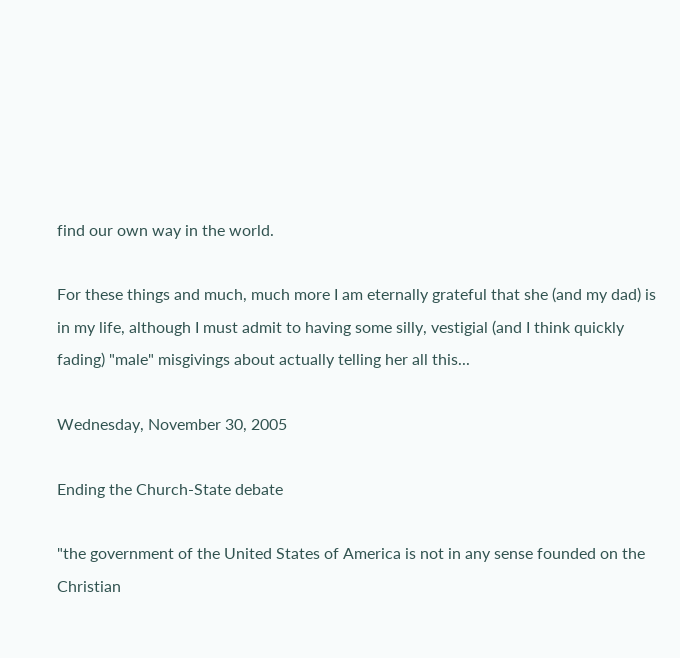find our own way in the world.

For these things and much, much more I am eternally grateful that she (and my dad) is in my life, although I must admit to having some silly, vestigial (and I think quickly fading) "male" misgivings about actually telling her all this...

Wednesday, November 30, 2005

Ending the Church-State debate

"the government of the United States of America is not in any sense founded on the Christian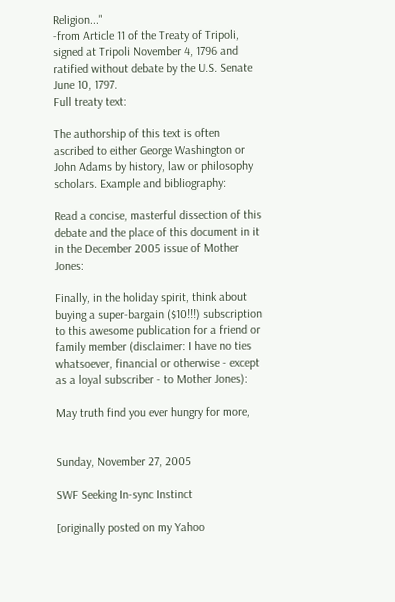Religion..."
-from Article 11 of the Treaty of Tripoli, signed at Tripoli November 4, 1796 and ratified without debate by the U.S. Senate June 10, 1797.
Full treaty text:

The authorship of this text is often ascribed to either George Washington or John Adams by history, law or philosophy scholars. Example and bibliography:

Read a concise, masterful dissection of this debate and the place of this document in it in the December 2005 issue of Mother Jones:

Finally, in the holiday spirit, think about buying a super-bargain ($10!!!) subscription to this awesome publication for a friend or family member (disclaimer: I have no ties whatsoever, financial or otherwise - except as a loyal subscriber - to Mother Jones):

May truth find you ever hungry for more,


Sunday, November 27, 2005

SWF Seeking In-sync Instinct

[originally posted on my Yahoo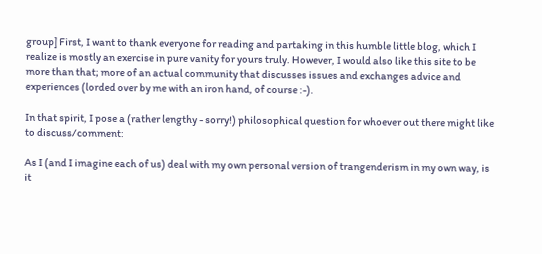group] First, I want to thank everyone for reading and partaking in this humble little blog, which I realize is mostly an exercise in pure vanity for yours truly. However, I would also like this site to be more than that; more of an actual community that discusses issues and exchanges advice and experiences (lorded over by me with an iron hand, of course :-).

In that spirit, I pose a (rather lengthy - sorry!) philosophical question for whoever out there might like to discuss/comment:

As I (and I imagine each of us) deal with my own personal version of trangenderism in my own way, is it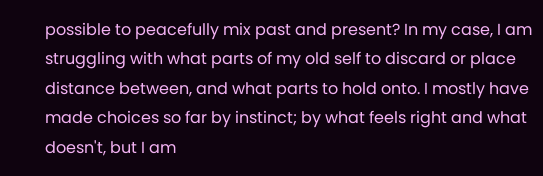possible to peacefully mix past and present? In my case, I am struggling with what parts of my old self to discard or place distance between, and what parts to hold onto. I mostly have made choices so far by instinct; by what feels right and what doesn't, but I am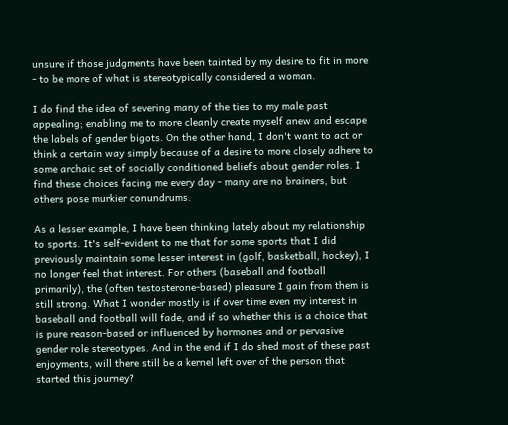unsure if those judgments have been tainted by my desire to fit in more - to be more of what is stereotypically considered a woman.

I do find the idea of severing many of the ties to my male past appealing; enabling me to more cleanly create myself anew and escape the labels of gender bigots. On the other hand, I don't want to act or think a certain way simply because of a desire to more closely adhere to some archaic set of socially conditioned beliefs about gender roles. I find these choices facing me every day - many are no brainers, but others pose murkier conundrums.

As a lesser example, I have been thinking lately about my relationship to sports. It's self-evident to me that for some sports that I did previously maintain some lesser interest in (golf, basketball, hockey), I no longer feel that interest. For others (baseball and football primarily), the (often testosterone-based) pleasure I gain from them is still strong. What I wonder mostly is if over time even my interest in baseball and football will fade, and if so whether this is a choice that is pure reason-based or influenced by hormones and or pervasive gender role stereotypes. And in the end if I do shed most of these past enjoyments, will there still be a kernel left over of the person that started this journey?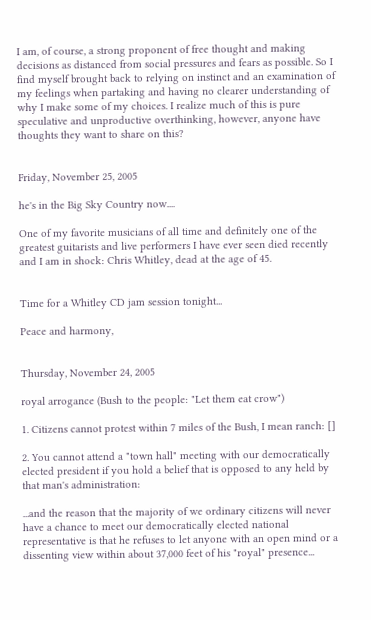I am, of course, a strong proponent of free thought and making decisions as distanced from social pressures and fears as possible. So I find myself brought back to relying on instinct and an examination of my feelings when partaking and having no clearer understanding of why I make some of my choices. I realize much of this is pure speculative and unproductive overthinking, however, anyone have thoughts they want to share on this?


Friday, November 25, 2005

he's in the Big Sky Country now....

One of my favorite musicians of all time and definitely one of the greatest guitarists and live performers I have ever seen died recently and I am in shock: Chris Whitley, dead at the age of 45.


Time for a Whitley CD jam session tonight...

Peace and harmony,


Thursday, November 24, 2005

royal arrogance (Bush to the people: "Let them eat crow")

1. Citizens cannot protest within 7 miles of the Bush, I mean ranch: []

2. You cannot attend a "town hall" meeting with our democratically elected president if you hold a belief that is opposed to any held by that man's administration:

...and the reason that the majority of we ordinary citizens will never have a chance to meet our democratically elected national representative is that he refuses to let anyone with an open mind or a dissenting view within about 37,000 feet of his "royal" presence...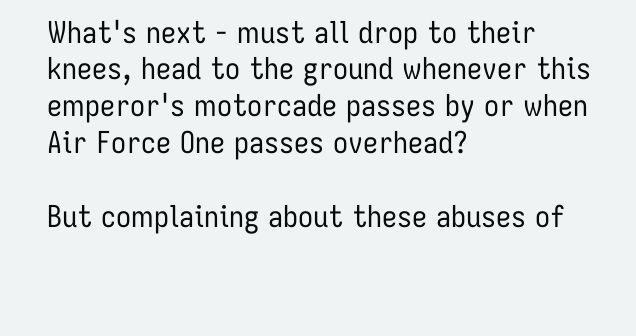What's next - must all drop to their knees, head to the ground whenever this emperor's motorcade passes by or when Air Force One passes overhead?

But complaining about these abuses of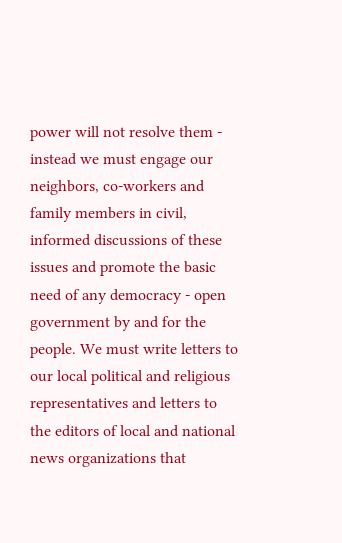power will not resolve them - instead we must engage our neighbors, co-workers and family members in civil, informed discussions of these issues and promote the basic need of any democracy - open government by and for the people. We must write letters to our local political and religious representatives and letters to the editors of local and national news organizations that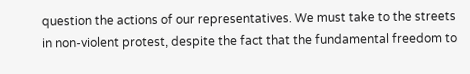question the actions of our representatives. We must take to the streets in non-violent protest, despite the fact that the fundamental freedom to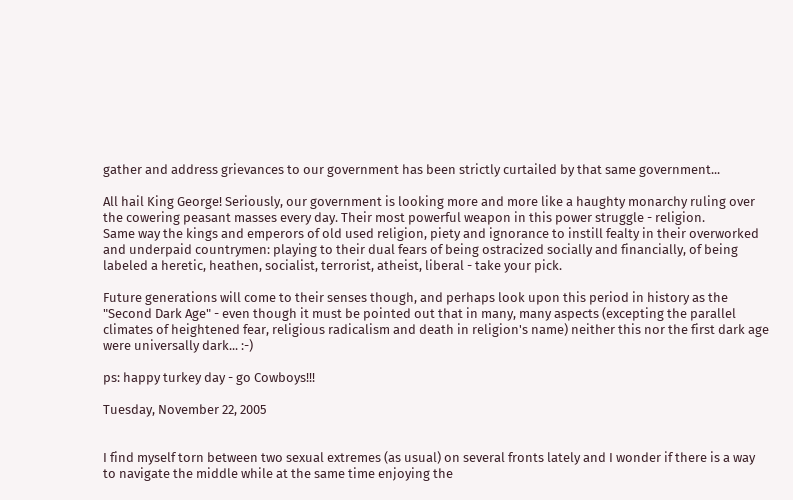gather and address grievances to our government has been strictly curtailed by that same government...

All hail King George! Seriously, our government is looking more and more like a haughty monarchy ruling over the cowering peasant masses every day. Their most powerful weapon in this power struggle - religion.
Same way the kings and emperors of old used religion, piety and ignorance to instill fealty in their overworked and underpaid countrymen: playing to their dual fears of being ostracized socially and financially, of being labeled a heretic, heathen, socialist, terrorist, atheist, liberal - take your pick.

Future generations will come to their senses though, and perhaps look upon this period in history as the "Second Dark Age" - even though it must be pointed out that in many, many aspects (excepting the parallel climates of heightened fear, religious radicalism and death in religion's name) neither this nor the first dark age were universally dark... :-)

ps: happy turkey day - go Cowboys!!!

Tuesday, November 22, 2005


I find myself torn between two sexual extremes (as usual) on several fronts lately and I wonder if there is a way to navigate the middle while at the same time enjoying the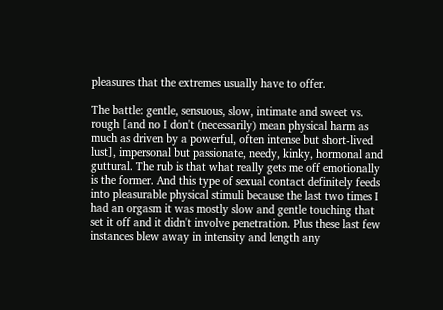pleasures that the extremes usually have to offer.

The battle: gentle, sensuous, slow, intimate and sweet vs. rough [and no I don't (necessarily) mean physical harm as much as driven by a powerful, often intense but short-lived lust], impersonal but passionate, needy, kinky, hormonal and guttural. The rub is that what really gets me off emotionally is the former. And this type of sexual contact definitely feeds into pleasurable physical stimuli because the last two times I had an orgasm it was mostly slow and gentle touching that set it off and it didn't involve penetration. Plus these last few instances blew away in intensity and length any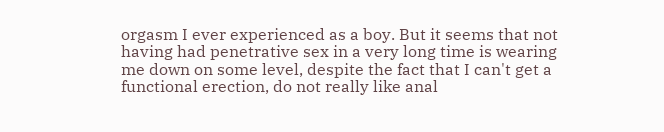orgasm I ever experienced as a boy. But it seems that not having had penetrative sex in a very long time is wearing me down on some level, despite the fact that I can't get a functional erection, do not really like anal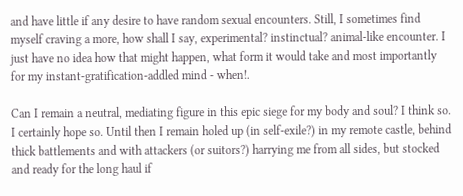and have little if any desire to have random sexual encounters. Still, I sometimes find myself craving a more, how shall I say, experimental? instinctual? animal-like encounter. I just have no idea how that might happen, what form it would take and most importantly for my instant-gratification-addled mind - when!.

Can I remain a neutral, mediating figure in this epic siege for my body and soul? I think so. I certainly hope so. Until then I remain holed up (in self-exile?) in my remote castle, behind thick battlements and with attackers (or suitors?) harrying me from all sides, but stocked and ready for the long haul if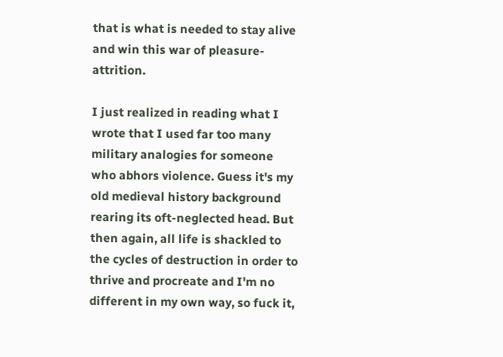that is what is needed to stay alive and win this war of pleasure-attrition.

I just realized in reading what I wrote that I used far too many military analogies for someone who abhors violence. Guess it's my old medieval history background rearing its oft-neglected head. But then again, all life is shackled to the cycles of destruction in order to thrive and procreate and I'm no different in my own way, so fuck it,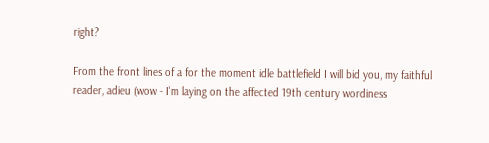right?

From the front lines of a for the moment idle battlefield I will bid you, my faithful reader, adieu (wow - I'm laying on the affected 19th century wordiness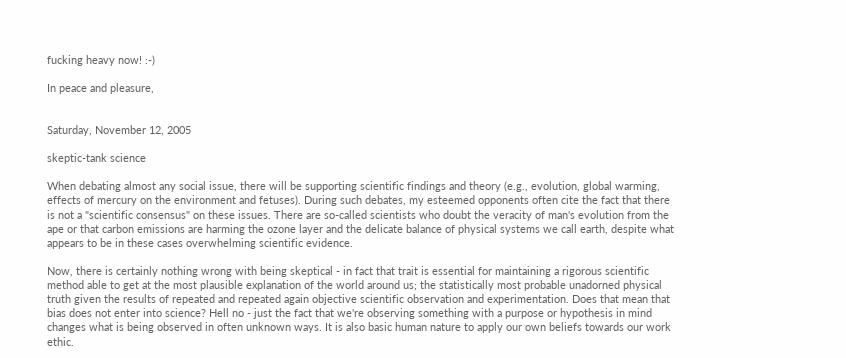fucking heavy now! :-)

In peace and pleasure,


Saturday, November 12, 2005

skeptic-tank science

When debating almost any social issue, there will be supporting scientific findings and theory (e.g., evolution, global warming, effects of mercury on the environment and fetuses). During such debates, my esteemed opponents often cite the fact that there is not a "scientific consensus" on these issues. There are so-called scientists who doubt the veracity of man's evolution from the ape or that carbon emissions are harming the ozone layer and the delicate balance of physical systems we call earth, despite what appears to be in these cases overwhelming scientific evidence.

Now, there is certainly nothing wrong with being skeptical - in fact that trait is essential for maintaining a rigorous scientific method able to get at the most plausible explanation of the world around us; the statistically most probable unadorned physical truth given the results of repeated and repeated again objective scientific observation and experimentation. Does that mean that bias does not enter into science? Hell no - just the fact that we're observing something with a purpose or hypothesis in mind changes what is being observed in often unknown ways. It is also basic human nature to apply our own beliefs towards our work ethic.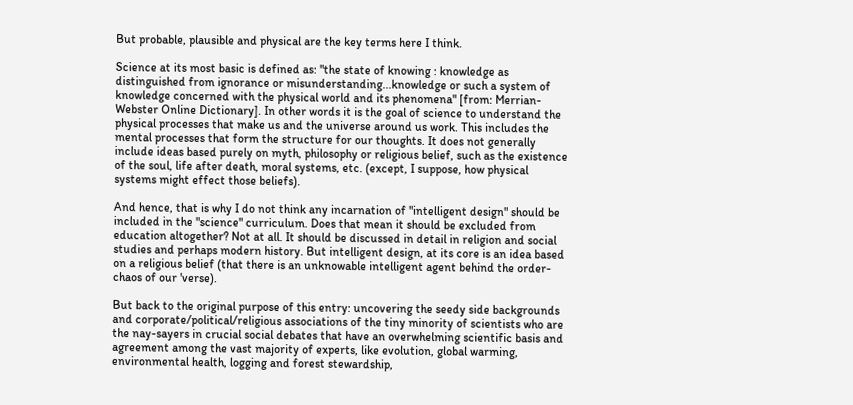But probable, plausible and physical are the key terms here I think.

Science at its most basic is defined as: "the state of knowing : knowledge as distinguished from ignorance or misunderstanding...knowledge or such a system of knowledge concerned with the physical world and its phenomena" [from: Merrian-Webster Online Dictionary]. In other words it is the goal of science to understand the physical processes that make us and the universe around us work. This includes the mental processes that form the structure for our thoughts. It does not generally include ideas based purely on myth, philosophy or religious belief, such as the existence of the soul, life after death, moral systems, etc. (except, I suppose, how physical systems might effect those beliefs).

And hence, that is why I do not think any incarnation of "intelligent design" should be included in the "science" curriculum. Does that mean it should be excluded from education altogether? Not at all. It should be discussed in detail in religion and social studies and perhaps modern history. But intelligent design, at its core is an idea based on a religious belief (that there is an unknowable intelligent agent behind the order-chaos of our 'verse).

But back to the original purpose of this entry: uncovering the seedy side backgrounds and corporate/political/religious associations of the tiny minority of scientists who are the nay-sayers in crucial social debates that have an overwhelming scientific basis and agreement among the vast majority of experts, like evolution, global warming, environmental health, logging and forest stewardship,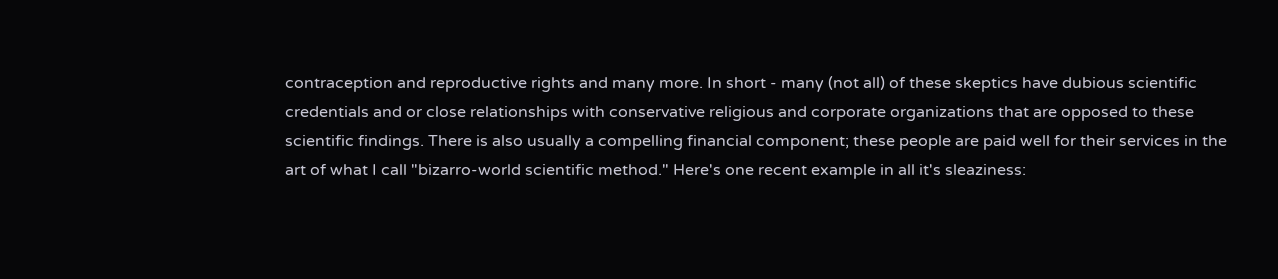contraception and reproductive rights and many more. In short - many (not all) of these skeptics have dubious scientific credentials and or close relationships with conservative religious and corporate organizations that are opposed to these scientific findings. There is also usually a compelling financial component; these people are paid well for their services in the art of what I call "bizarro-world scientific method." Here's one recent example in all it's sleaziness: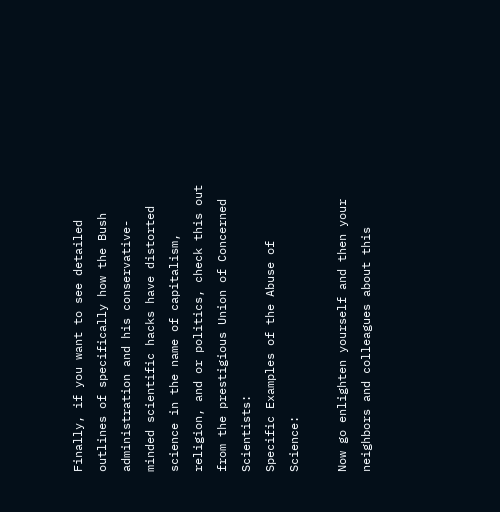Finally, if you want to see detailed outlines of specifically how the Bush administration and his conservative-minded scientific hacks have distorted science in the name of capitalism, religion, and or politics, check this out from the prestigious Union of Concerned Scientists:
Specific Examples of the Abuse of Science:

Now go enlighten yourself and then your neighbors and colleagues about this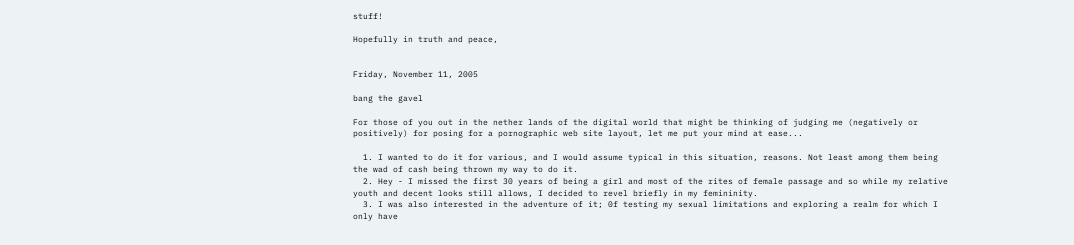stuff!

Hopefully in truth and peace,


Friday, November 11, 2005

bang the gavel

For those of you out in the nether lands of the digital world that might be thinking of judging me (negatively or positively) for posing for a pornographic web site layout, let me put your mind at ease...

  1. I wanted to do it for various, and I would assume typical in this situation, reasons. Not least among them being the wad of cash being thrown my way to do it.
  2. Hey - I missed the first 30 years of being a girl and most of the rites of female passage and so while my relative youth and decent looks still allows, I decided to revel briefly in my femininity.
  3. I was also interested in the adventure of it; 0f testing my sexual limitations and exploring a realm for which I only have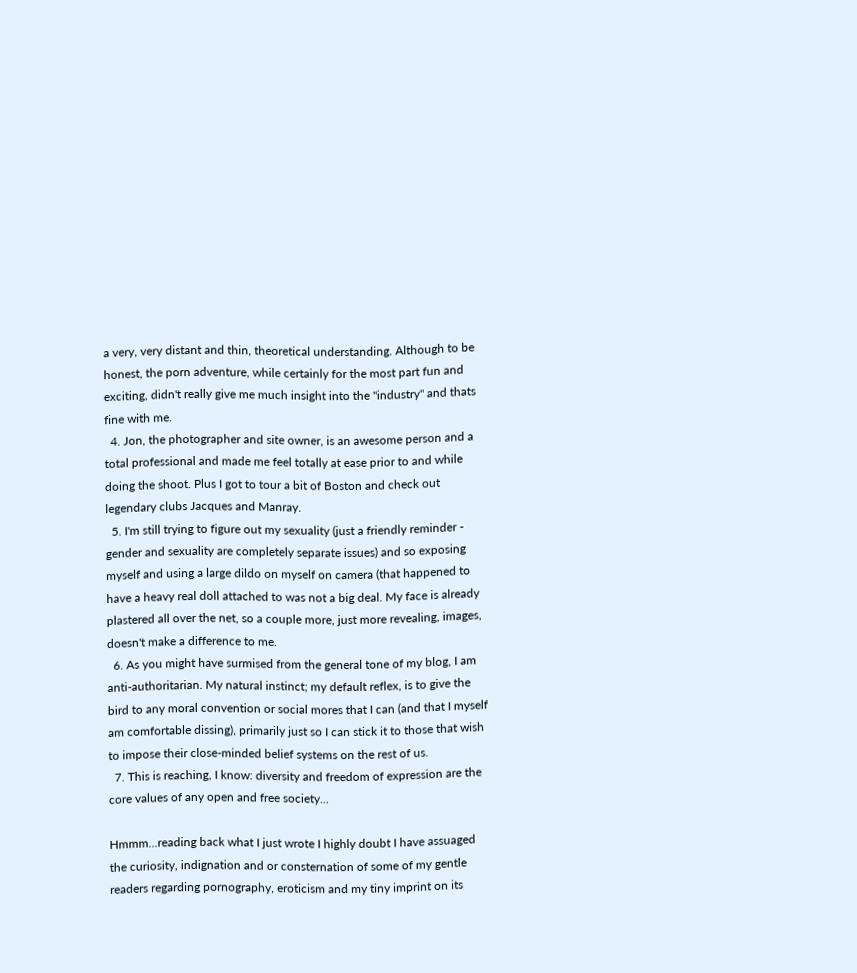a very, very distant and thin, theoretical understanding. Although to be honest, the porn adventure, while certainly for the most part fun and exciting, didn't really give me much insight into the "industry" and thats fine with me.
  4. Jon, the photographer and site owner, is an awesome person and a total professional and made me feel totally at ease prior to and while doing the shoot. Plus I got to tour a bit of Boston and check out legendary clubs Jacques and Manray.
  5. I'm still trying to figure out my sexuality (just a friendly reminder - gender and sexuality are completely separate issues) and so exposing myself and using a large dildo on myself on camera (that happened to have a heavy real doll attached to was not a big deal. My face is already plastered all over the net, so a couple more, just more revealing, images, doesn't make a difference to me.
  6. As you might have surmised from the general tone of my blog, I am anti-authoritarian. My natural instinct; my default reflex, is to give the bird to any moral convention or social mores that I can (and that I myself am comfortable dissing), primarily just so I can stick it to those that wish to impose their close-minded belief systems on the rest of us.
  7. This is reaching, I know: diversity and freedom of expression are the core values of any open and free society...

Hmmm...reading back what I just wrote I highly doubt I have assuaged the curiosity, indignation and or consternation of some of my gentle readers regarding pornography, eroticism and my tiny imprint on its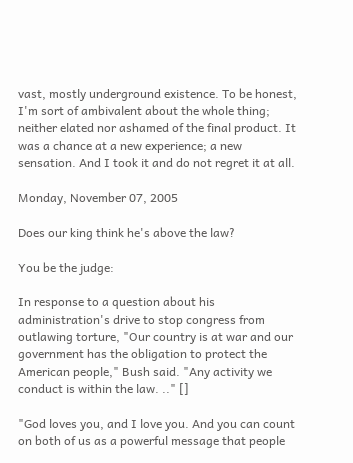vast, mostly underground existence. To be honest, I'm sort of ambivalent about the whole thing; neither elated nor ashamed of the final product. It was a chance at a new experience; a new sensation. And I took it and do not regret it at all.

Monday, November 07, 2005

Does our king think he's above the law?

You be the judge:

In response to a question about his administration's drive to stop congress from outlawing torture, "Our country is at war and our government has the obligation to protect the American people," Bush said. "Any activity we conduct is within the law. .." []

"God loves you, and I love you. And you can count on both of us as a powerful message that people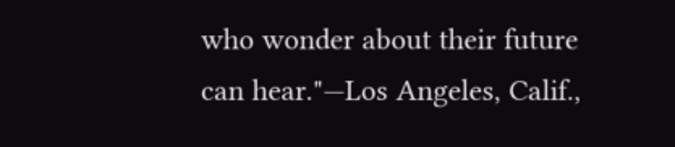who wonder about their future can hear."—Los Angeles, Calif.,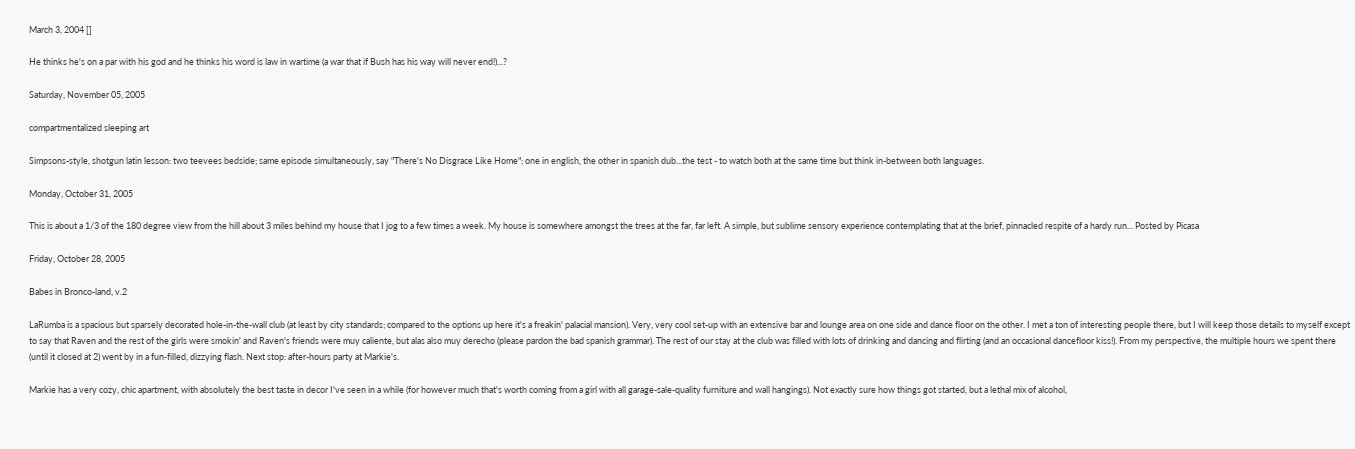March 3, 2004 []

He thinks he's on a par with his god and he thinks his word is law in wartime (a war that if Bush has his way will never end!)...?

Saturday, November 05, 2005

compartmentalized sleeping art

Simpsons-style, shotgun latin lesson: two teevees bedside; same episode simultaneously, say "There's No Disgrace Like Home"; one in english, the other in spanish dub...the test - to watch both at the same time but think in-between both languages.

Monday, October 31, 2005

This is about a 1/3 of the 180 degree view from the hill about 3 miles behind my house that I jog to a few times a week. My house is somewhere amongst the trees at the far, far left. A simple, but sublime sensory experience contemplating that at the brief, pinnacled respite of a hardy run... Posted by Picasa

Friday, October 28, 2005

Babes in Bronco-land, v.2

LaRumba is a spacious but sparsely decorated hole-in-the-wall club (at least by city standards; compared to the options up here it's a freakin' palacial mansion). Very, very cool set-up with an extensive bar and lounge area on one side and dance floor on the other. I met a ton of interesting people there, but I will keep those details to myself except to say that Raven and the rest of the girls were smokin' and Raven's friends were muy caliente, but alas also muy derecho (please pardon the bad spanish grammar). The rest of our stay at the club was filled with lots of drinking and dancing and flirting (and an occasional dancefloor kiss!). From my perspective, the multiple hours we spent there (until it closed at 2) went by in a fun-filled, dizzying flash. Next stop: after-hours party at Markie's.

Markie has a very cozy, chic apartment, with absolutely the best taste in decor I've seen in a while (for however much that's worth coming from a girl with all garage-sale-quality furniture and wall hangings). Not exactly sure how things got started, but a lethal mix of alcohol,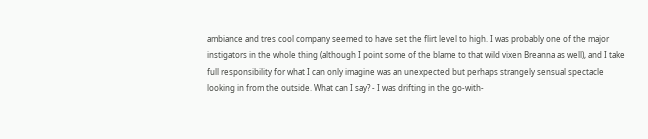ambiance and tres cool company seemed to have set the flirt level to high. I was probably one of the major instigators in the whole thing (although I point some of the blame to that wild vixen Breanna as well), and I take full responsibility for what I can only imagine was an unexpected but perhaps strangely sensual spectacle looking in from the outside. What can I say? - I was drifting in the go-with-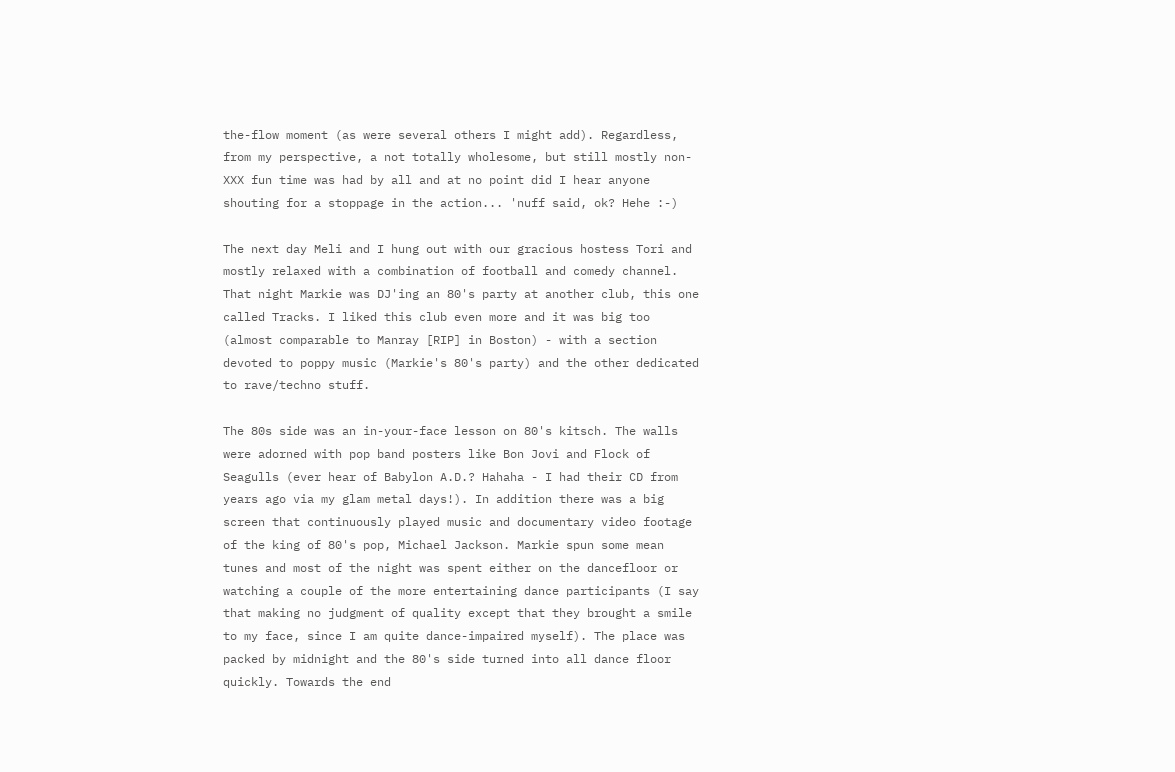the-flow moment (as were several others I might add). Regardless, from my perspective, a not totally wholesome, but still mostly non-XXX fun time was had by all and at no point did I hear anyone shouting for a stoppage in the action... 'nuff said, ok? Hehe :-)

The next day Meli and I hung out with our gracious hostess Tori and mostly relaxed with a combination of football and comedy channel. That night Markie was DJ'ing an 80's party at another club, this one called Tracks. I liked this club even more and it was big too (almost comparable to Manray [RIP] in Boston) - with a section devoted to poppy music (Markie's 80's party) and the other dedicated to rave/techno stuff.

The 80s side was an in-your-face lesson on 80's kitsch. The walls were adorned with pop band posters like Bon Jovi and Flock of Seagulls (ever hear of Babylon A.D.? Hahaha - I had their CD from years ago via my glam metal days!). In addition there was a big screen that continuously played music and documentary video footage of the king of 80's pop, Michael Jackson. Markie spun some mean tunes and most of the night was spent either on the dancefloor or watching a couple of the more entertaining dance participants (I say that making no judgment of quality except that they brought a smile to my face, since I am quite dance-impaired myself). The place was packed by midnight and the 80's side turned into all dance floor quickly. Towards the end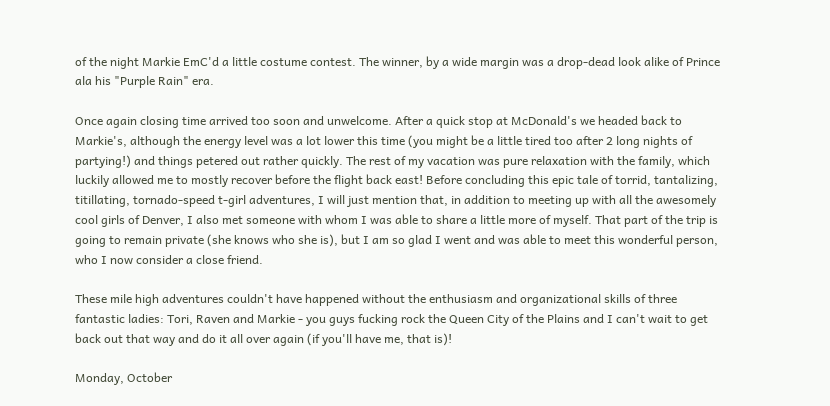of the night Markie EmC'd a little costume contest. The winner, by a wide margin was a drop-dead look alike of Prince ala his "Purple Rain" era.

Once again closing time arrived too soon and unwelcome. After a quick stop at McDonald's we headed back to Markie's, although the energy level was a lot lower this time (you might be a little tired too after 2 long nights of partying!) and things petered out rather quickly. The rest of my vacation was pure relaxation with the family, which luckily allowed me to mostly recover before the flight back east! Before concluding this epic tale of torrid, tantalizing, titillating, tornado-speed t-girl adventures, I will just mention that, in addition to meeting up with all the awesomely cool girls of Denver, I also met someone with whom I was able to share a little more of myself. That part of the trip is going to remain private (she knows who she is), but I am so glad I went and was able to meet this wonderful person, who I now consider a close friend.

These mile high adventures couldn't have happened without the enthusiasm and organizational skills of three fantastic ladies: Tori, Raven and Markie - you guys fucking rock the Queen City of the Plains and I can't wait to get back out that way and do it all over again (if you'll have me, that is)!

Monday, October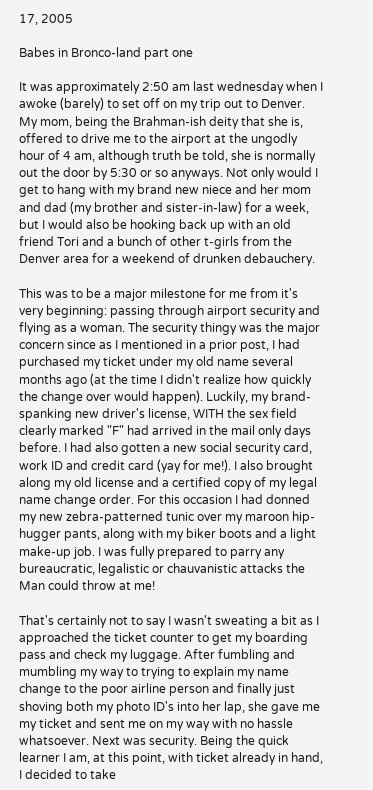17, 2005

Babes in Bronco-land part one

It was approximately 2:50 am last wednesday when I awoke (barely) to set off on my trip out to Denver. My mom, being the Brahman-ish deity that she is, offered to drive me to the airport at the ungodly hour of 4 am, although truth be told, she is normally out the door by 5:30 or so anyways. Not only would I get to hang with my brand new niece and her mom and dad (my brother and sister-in-law) for a week, but I would also be hooking back up with an old friend Tori and a bunch of other t-girls from the Denver area for a weekend of drunken debauchery.

This was to be a major milestone for me from it's very beginning: passing through airport security and flying as a woman. The security thingy was the major concern since as I mentioned in a prior post, I had purchased my ticket under my old name several months ago (at the time I didn't realize how quickly the change over would happen). Luckily, my brand-spanking new driver's license, WITH the sex field clearly marked "F" had arrived in the mail only days before. I had also gotten a new social security card, work ID and credit card (yay for me!). I also brought along my old license and a certified copy of my legal name change order. For this occasion I had donned my new zebra-patterned tunic over my maroon hip-hugger pants, along with my biker boots and a light make-up job. I was fully prepared to parry any bureaucratic, legalistic or chauvanistic attacks the Man could throw at me!

That's certainly not to say I wasn't sweating a bit as I approached the ticket counter to get my boarding pass and check my luggage. After fumbling and mumbling my way to trying to explain my name change to the poor airline person and finally just shoving both my photo ID's into her lap, she gave me my ticket and sent me on my way with no hassle whatsoever. Next was security. Being the quick learner I am, at this point, with ticket already in hand, I decided to take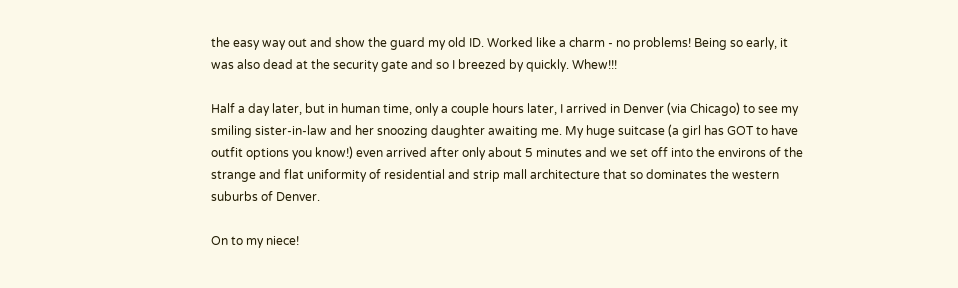the easy way out and show the guard my old ID. Worked like a charm - no problems! Being so early, it was also dead at the security gate and so I breezed by quickly. Whew!!!

Half a day later, but in human time, only a couple hours later, I arrived in Denver (via Chicago) to see my smiling sister-in-law and her snoozing daughter awaiting me. My huge suitcase (a girl has GOT to have outfit options you know!) even arrived after only about 5 minutes and we set off into the environs of the strange and flat uniformity of residential and strip mall architecture that so dominates the western suburbs of Denver.

On to my niece!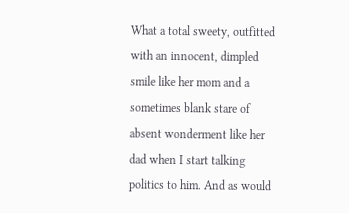What a total sweety, outfitted with an innocent, dimpled smile like her mom and a sometimes blank stare of absent wonderment like her dad when I start talking politics to him. And as would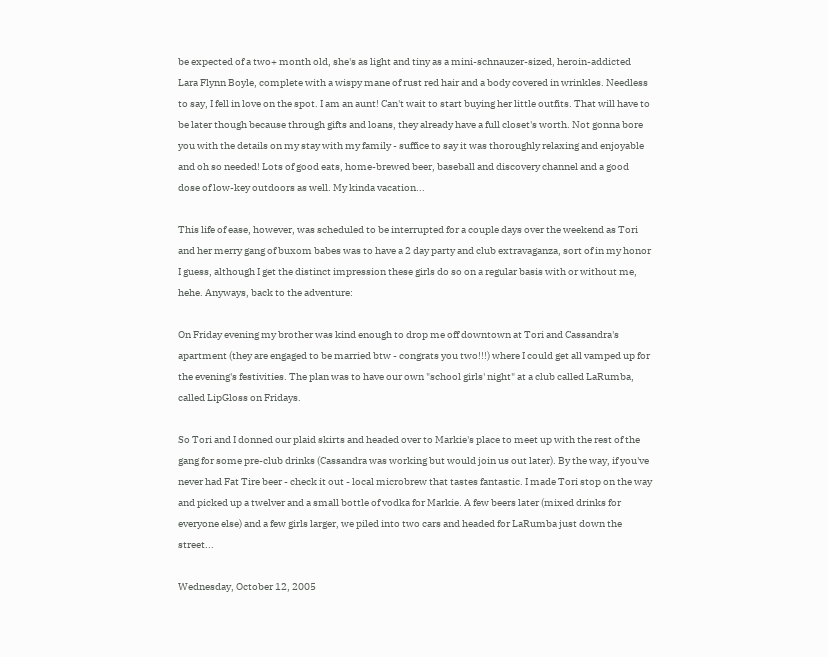be expected of a two+ month old, she's as light and tiny as a mini-schnauzer-sized, heroin-addicted Lara Flynn Boyle, complete with a wispy mane of rust red hair and a body covered in wrinkles. Needless to say, I fell in love on the spot. I am an aunt! Can't wait to start buying her little outfits. That will have to be later though because through gifts and loans, they already have a full closet's worth. Not gonna bore you with the details on my stay with my family - suffice to say it was thoroughly relaxing and enjoyable and oh so needed! Lots of good eats, home-brewed beer, baseball and discovery channel and a good dose of low-key outdoors as well. My kinda vacation...

This life of ease, however, was scheduled to be interrupted for a couple days over the weekend as Tori and her merry gang of buxom babes was to have a 2 day party and club extravaganza, sort of in my honor I guess, although I get the distinct impression these girls do so on a regular basis with or without me, hehe. Anyways, back to the adventure:

On Friday evening my brother was kind enough to drop me off downtown at Tori and Cassandra's apartment (they are engaged to be married btw - congrats you two!!!) where I could get all vamped up for the evening's festivities. The plan was to have our own "school girls' night" at a club called LaRumba, called LipGloss on Fridays.

So Tori and I donned our plaid skirts and headed over to Markie's place to meet up with the rest of the gang for some pre-club drinks (Cassandra was working but would join us out later). By the way, if you've never had Fat Tire beer - check it out - local microbrew that tastes fantastic. I made Tori stop on the way and picked up a twelver and a small bottle of vodka for Markie. A few beers later (mixed drinks for everyone else) and a few girls larger, we piled into two cars and headed for LaRumba just down the street...

Wednesday, October 12, 2005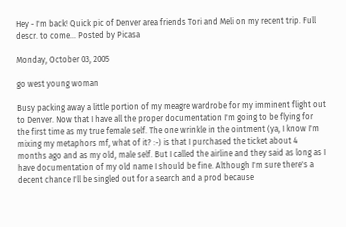Hey - I'm back! Quick pic of Denver area friends Tori and Meli on my recent trip. Full descr. to come... Posted by Picasa

Monday, October 03, 2005

go west young woman

Busy packing away a little portion of my meagre wardrobe for my imminent flight out to Denver. Now that I have all the proper documentation I'm going to be flying for the first time as my true female self. The one wrinkle in the ointment (ya, I know I'm mixing my metaphors mf, what of it? :-) is that I purchased the ticket about 4 months ago and as my old, male self. But I called the airline and they said as long as I have documentation of my old name I should be fine. Although I'm sure there's a decent chance I'll be singled out for a search and a prod because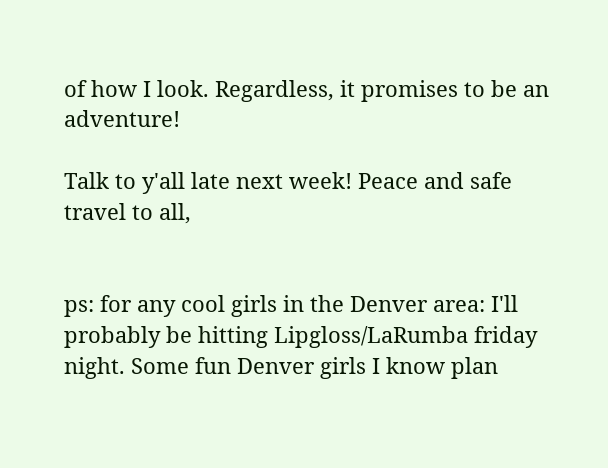of how I look. Regardless, it promises to be an adventure!

Talk to y'all late next week! Peace and safe travel to all,


ps: for any cool girls in the Denver area: I'll probably be hitting Lipgloss/LaRumba friday night. Some fun Denver girls I know plan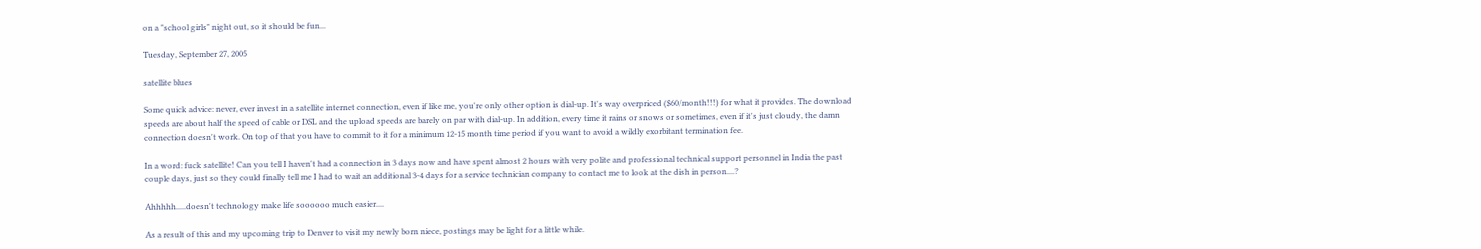on a "school girls" night out, so it should be fun...

Tuesday, September 27, 2005

satellite blues

Some quick advice: never, ever invest in a satellite internet connection, even if like me, you're only other option is dial-up. It's way overpriced ($60/month!!!) for what it provides. The download speeds are about half the speed of cable or DSL and the upload speeds are barely on par with dial-up. In addition, every time it rains or snows or sometimes, even if it's just cloudy, the damn connection doesn't work. On top of that you have to commit to it for a minimum 12-15 month time period if you want to avoid a wildly exorbitant termination fee.

In a word: fuck satellite! Can you tell I haven't had a connection in 3 days now and have spent almost 2 hours with very polite and professional technical support personnel in India the past couple days, just so they could finally tell me I had to wait an additional 3-4 days for a service technician company to contact me to look at the dish in person....?

Ahhhhh.....doesn't technology make life soooooo much easier....

As a result of this and my upcoming trip to Denver to visit my newly born niece, postings may be light for a little while.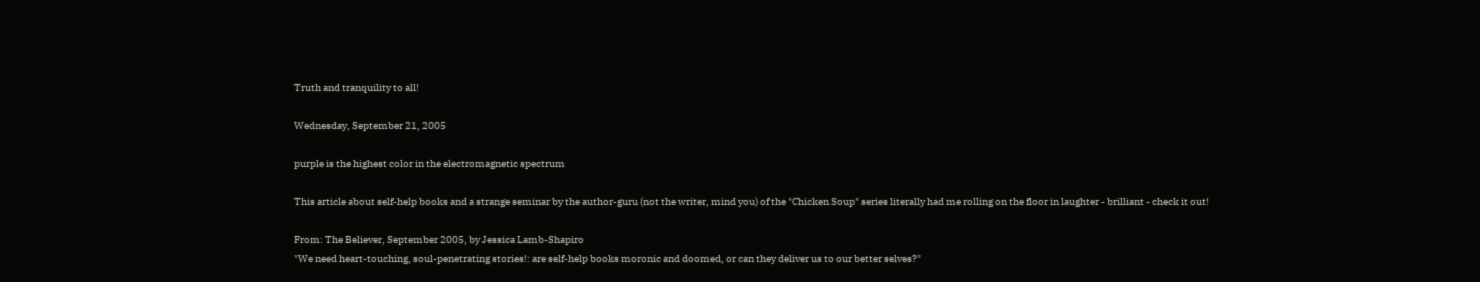Truth and tranquility to all!

Wednesday, September 21, 2005

purple is the highest color in the electromagnetic spectrum

This article about self-help books and a strange seminar by the author-guru (not the writer, mind you) of the "Chicken Soup" series literally had me rolling on the floor in laughter - brilliant - check it out!

From: The Believer, September 2005, by Jessica Lamb-Shapiro
"We need heart-touching, soul-penetrating stories!: are self-help books moronic and doomed, or can they deliver us to our better selves?"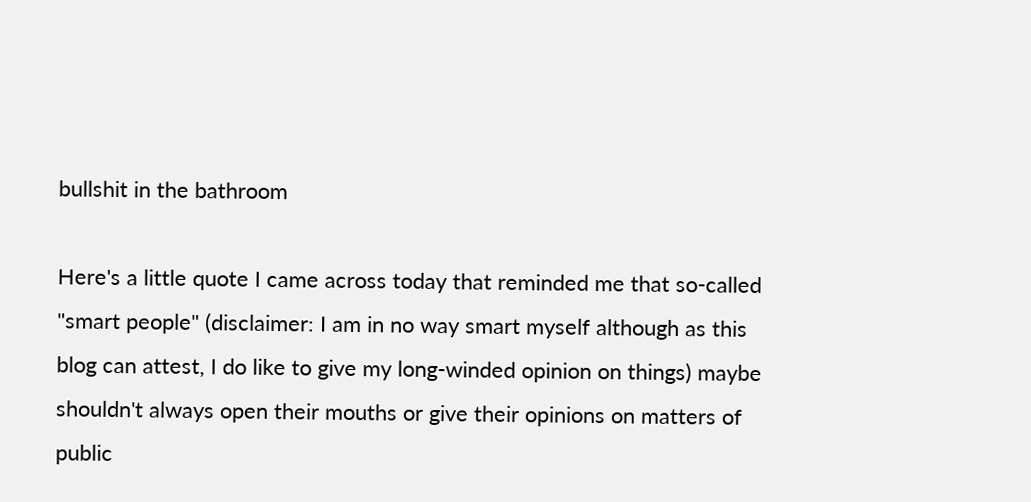bullshit in the bathroom

Here's a little quote I came across today that reminded me that so-called "smart people" (disclaimer: I am in no way smart myself although as this blog can attest, I do like to give my long-winded opinion on things) maybe shouldn't always open their mouths or give their opinions on matters of public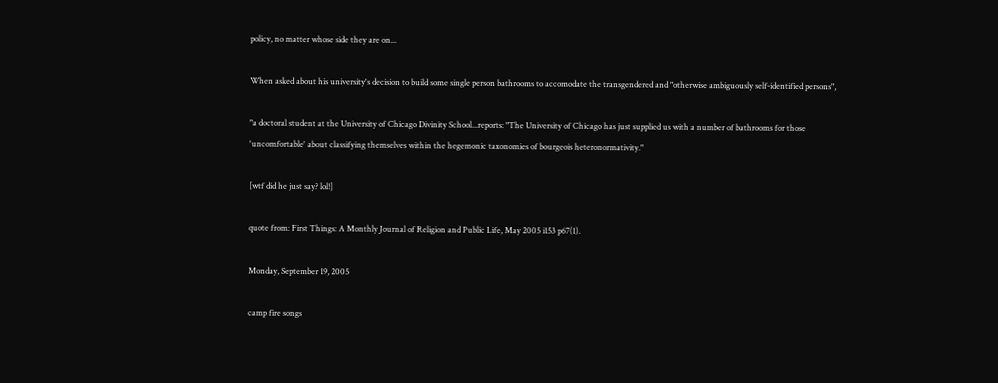policy, no matter whose side they are on...

When asked about his university's decision to build some single person bathrooms to accomodate the transgendered and "otherwise ambiguously self-identified persons",

"a doctoral student at the University of Chicago Divinity School...reports: "The University of Chicago has just supplied us with a number of bathrooms for those 'uncomfortable' about classifying themselves within the hegemonic taxonomies of bourgeois heteronormativity."

[wtf did he just say? lol!]

quote from: First Things: A Monthly Journal of Religion and Public Life, May 2005 i153 p67(1).

Monday, September 19, 2005

camp fire songs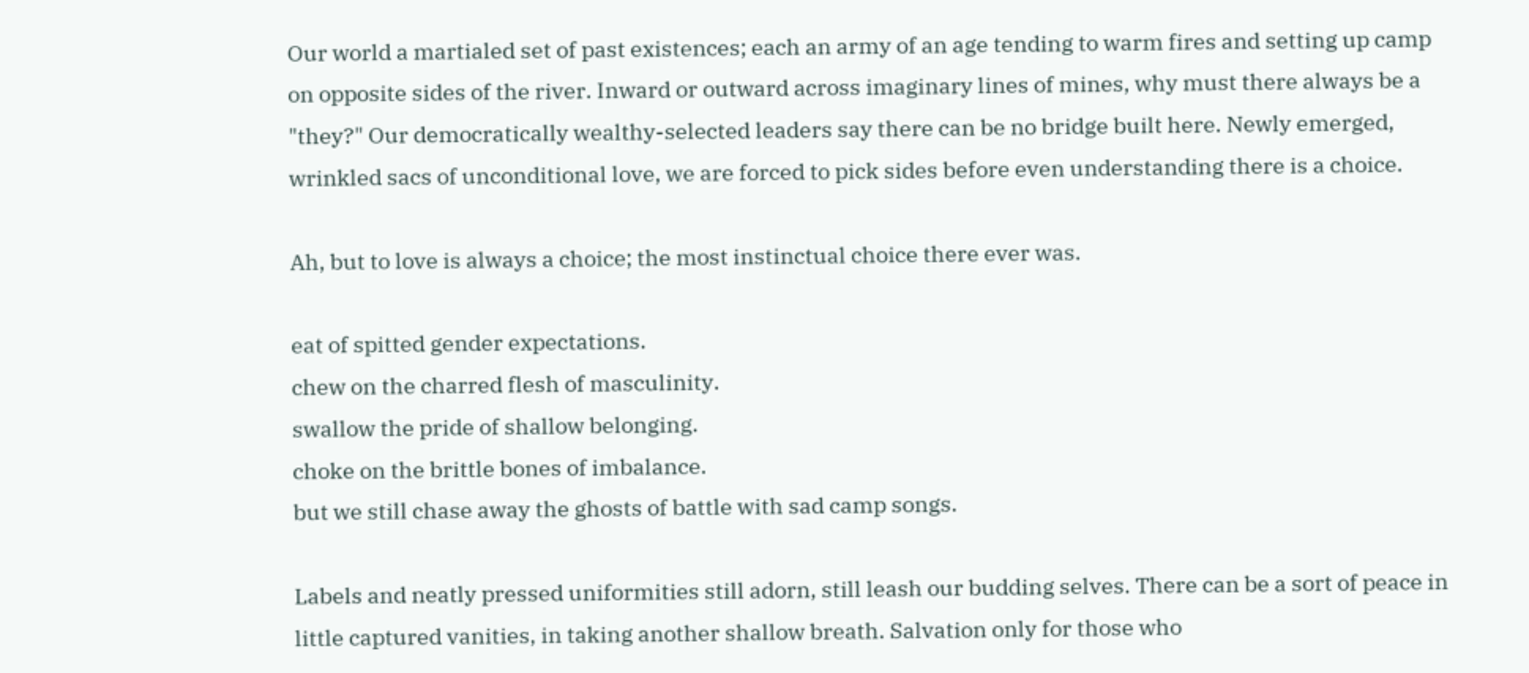Our world a martialed set of past existences; each an army of an age tending to warm fires and setting up camp on opposite sides of the river. Inward or outward across imaginary lines of mines, why must there always be a "they?" Our democratically wealthy-selected leaders say there can be no bridge built here. Newly emerged, wrinkled sacs of unconditional love, we are forced to pick sides before even understanding there is a choice.

Ah, but to love is always a choice; the most instinctual choice there ever was.

eat of spitted gender expectations.
chew on the charred flesh of masculinity.
swallow the pride of shallow belonging.
choke on the brittle bones of imbalance.
but we still chase away the ghosts of battle with sad camp songs.

Labels and neatly pressed uniformities still adorn, still leash our budding selves. There can be a sort of peace in little captured vanities, in taking another shallow breath. Salvation only for those who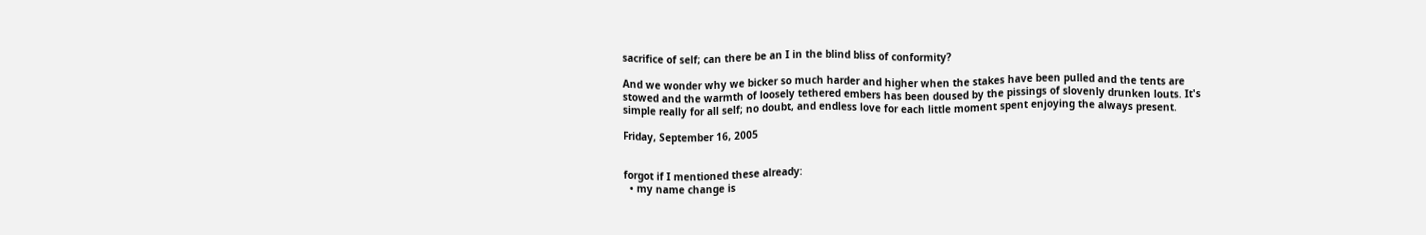sacrifice of self; can there be an I in the blind bliss of conformity?

And we wonder why we bicker so much harder and higher when the stakes have been pulled and the tents are stowed and the warmth of loosely tethered embers has been doused by the pissings of slovenly drunken louts. It's simple really for all self; no doubt, and endless love for each little moment spent enjoying the always present.

Friday, September 16, 2005


forgot if I mentioned these already:
  • my name change is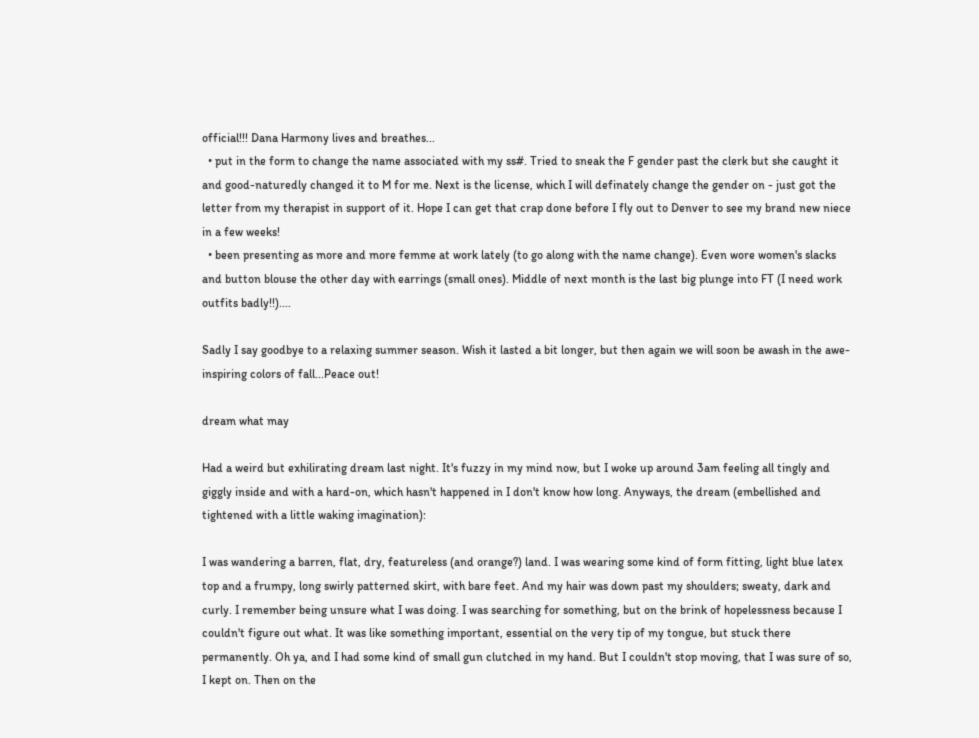official!!! Dana Harmony lives and breathes...
  • put in the form to change the name associated with my ss#. Tried to sneak the F gender past the clerk but she caught it and good-naturedly changed it to M for me. Next is the license, which I will definately change the gender on - just got the letter from my therapist in support of it. Hope I can get that crap done before I fly out to Denver to see my brand new niece in a few weeks!
  • been presenting as more and more femme at work lately (to go along with the name change). Even wore women's slacks and button blouse the other day with earrings (small ones). Middle of next month is the last big plunge into FT (I need work outfits badly!!)....

Sadly I say goodbye to a relaxing summer season. Wish it lasted a bit longer, but then again we will soon be awash in the awe-inspiring colors of fall...Peace out!

dream what may

Had a weird but exhilirating dream last night. It's fuzzy in my mind now, but I woke up around 3am feeling all tingly and giggly inside and with a hard-on, which hasn't happened in I don't know how long. Anyways, the dream (embellished and tightened with a little waking imagination):

I was wandering a barren, flat, dry, featureless (and orange?) land. I was wearing some kind of form fitting, light blue latex top and a frumpy, long swirly patterned skirt, with bare feet. And my hair was down past my shoulders; sweaty, dark and curly. I remember being unsure what I was doing. I was searching for something, but on the brink of hopelessness because I couldn't figure out what. It was like something important, essential on the very tip of my tongue, but stuck there permanently. Oh ya, and I had some kind of small gun clutched in my hand. But I couldn't stop moving, that I was sure of so, I kept on. Then on the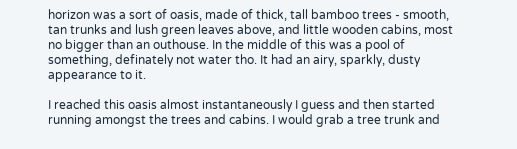horizon was a sort of oasis, made of thick, tall bamboo trees - smooth, tan trunks and lush green leaves above, and little wooden cabins, most no bigger than an outhouse. In the middle of this was a pool of something, definately not water tho. It had an airy, sparkly, dusty appearance to it.

I reached this oasis almost instantaneously I guess and then started running amongst the trees and cabins. I would grab a tree trunk and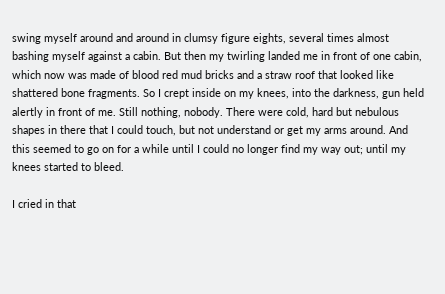swing myself around and around in clumsy figure eights, several times almost bashing myself against a cabin. But then my twirling landed me in front of one cabin, which now was made of blood red mud bricks and a straw roof that looked like shattered bone fragments. So I crept inside on my knees, into the darkness, gun held alertly in front of me. Still nothing, nobody. There were cold, hard but nebulous shapes in there that I could touch, but not understand or get my arms around. And this seemed to go on for a while until I could no longer find my way out; until my knees started to bleed.

I cried in that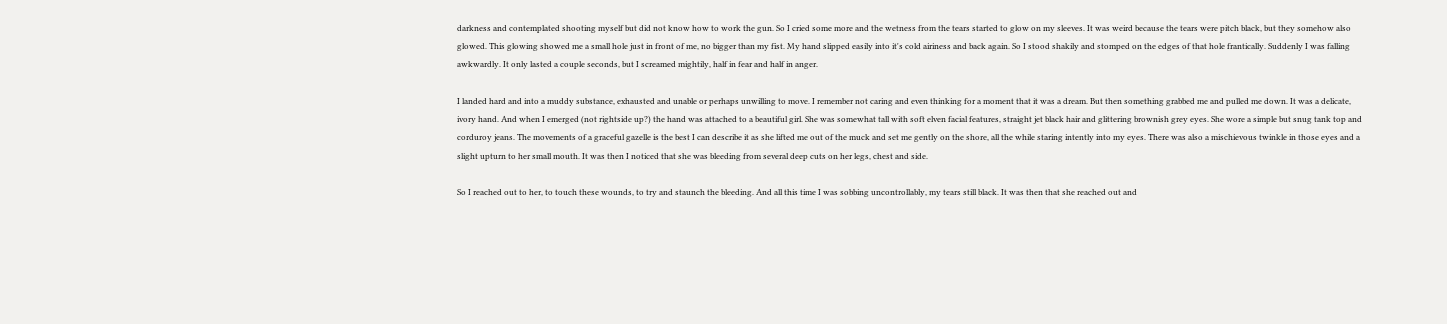darkness and contemplated shooting myself but did not know how to work the gun. So I cried some more and the wetness from the tears started to glow on my sleeves. It was weird because the tears were pitch black, but they somehow also glowed. This glowing showed me a small hole just in front of me, no bigger than my fist. My hand slipped easily into it's cold airiness and back again. So I stood shakily and stomped on the edges of that hole frantically. Suddenly I was falling awkwardly. It only lasted a couple seconds, but I screamed mightily, half in fear and half in anger.

I landed hard and into a muddy substance, exhausted and unable or perhaps unwilling to move. I remember not caring and even thinking for a moment that it was a dream. But then something grabbed me and pulled me down. It was a delicate, ivory hand. And when I emerged (not rightside up?) the hand was attached to a beautiful girl. She was somewhat tall with soft elven facial features, straight jet black hair and glittering brownish grey eyes. She wore a simple but snug tank top and corduroy jeans. The movements of a graceful gazelle is the best I can describe it as she lifted me out of the muck and set me gently on the shore, all the while staring intently into my eyes. There was also a mischievous twinkle in those eyes and a slight upturn to her small mouth. It was then I noticed that she was bleeding from several deep cuts on her legs, chest and side.

So I reached out to her, to touch these wounds, to try and staunch the bleeding. And all this time I was sobbing uncontrollably, my tears still black. It was then that she reached out and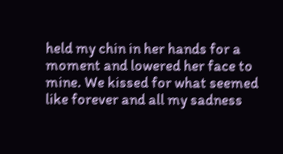held my chin in her hands for a moment and lowered her face to mine. We kissed for what seemed like forever and all my sadness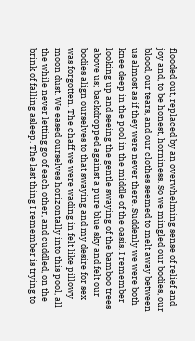flooded out, replaced by an overwhelming sense of relief and joy and, to be honest, horniness. So we mingled our bodies, our blood, our tears, and our clothes seemed to melt away between us almost as if they were never there. Suddenly we were both knee deep in the pool in the middle of the oasis. I remember looking up and seeing the gentle swaying of the bamboo trees above us; backdropped against a pure blue sky and felt our bodies align ourselves to that swaying and my desire for sex was forgotten. The chaff we were wading in felt like pillowy moon dust. We eased ourselves horizontally into this pool, all the while never letting go of each other, and cuddled, on the brink of falling asleep. The last thing I remember is trying to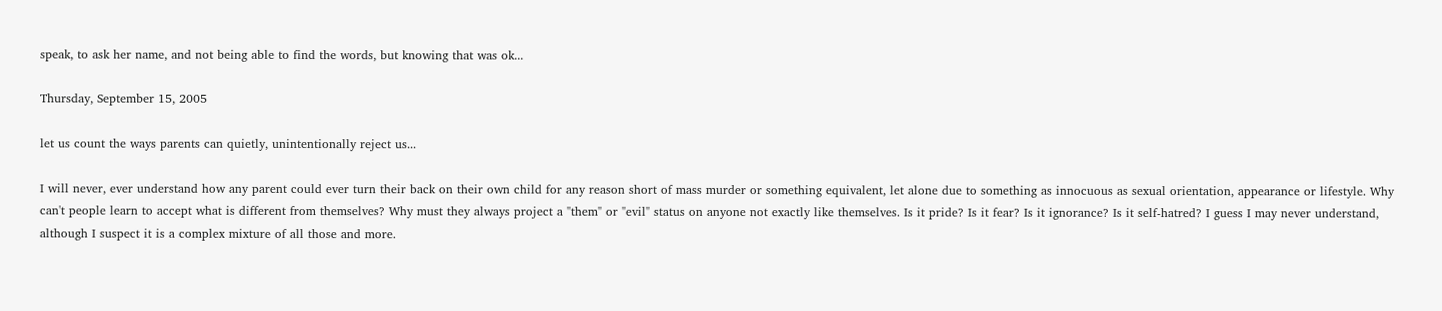speak, to ask her name, and not being able to find the words, but knowing that was ok...

Thursday, September 15, 2005

let us count the ways parents can quietly, unintentionally reject us...

I will never, ever understand how any parent could ever turn their back on their own child for any reason short of mass murder or something equivalent, let alone due to something as innocuous as sexual orientation, appearance or lifestyle. Why can't people learn to accept what is different from themselves? Why must they always project a "them" or "evil" status on anyone not exactly like themselves. Is it pride? Is it fear? Is it ignorance? Is it self-hatred? I guess I may never understand, although I suspect it is a complex mixture of all those and more.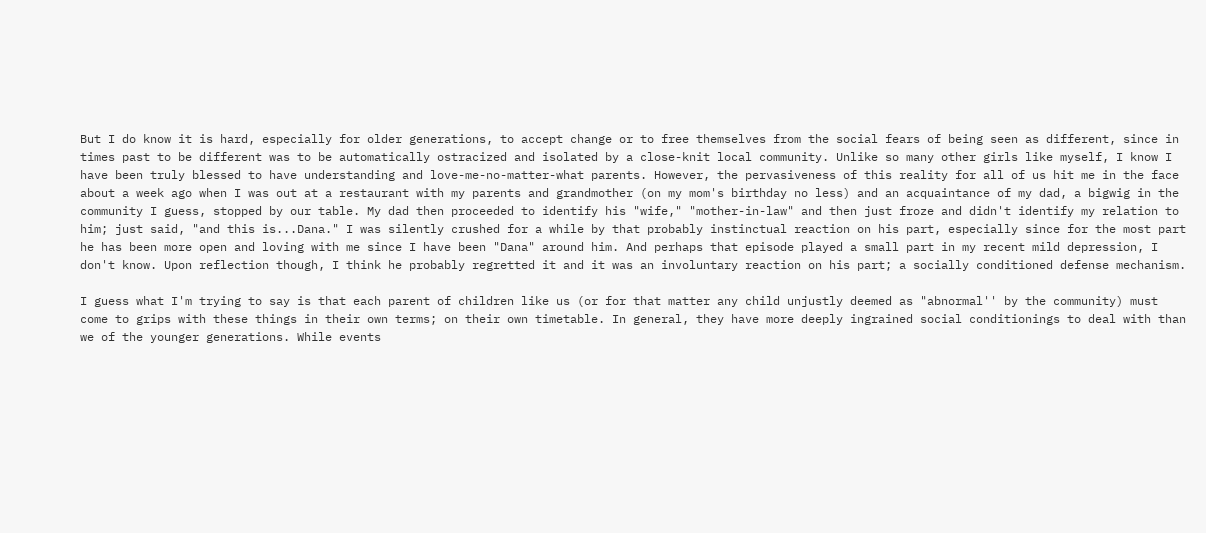But I do know it is hard, especially for older generations, to accept change or to free themselves from the social fears of being seen as different, since in times past to be different was to be automatically ostracized and isolated by a close-knit local community. Unlike so many other girls like myself, I know I have been truly blessed to have understanding and love-me-no-matter-what parents. However, the pervasiveness of this reality for all of us hit me in the face about a week ago when I was out at a restaurant with my parents and grandmother (on my mom's birthday no less) and an acquaintance of my dad, a bigwig in the community I guess, stopped by our table. My dad then proceeded to identify his "wife," "mother-in-law" and then just froze and didn't identify my relation to him; just said, "and this is...Dana." I was silently crushed for a while by that probably instinctual reaction on his part, especially since for the most part he has been more open and loving with me since I have been "Dana" around him. And perhaps that episode played a small part in my recent mild depression, I don't know. Upon reflection though, I think he probably regretted it and it was an involuntary reaction on his part; a socially conditioned defense mechanism.

I guess what I'm trying to say is that each parent of children like us (or for that matter any child unjustly deemed as "abnormal'' by the community) must come to grips with these things in their own terms; on their own timetable. In general, they have more deeply ingrained social conditionings to deal with than we of the younger generations. While events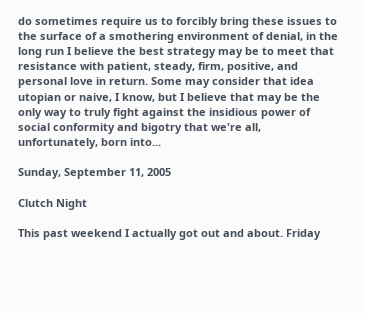do sometimes require us to forcibly bring these issues to the surface of a smothering environment of denial, in the long run I believe the best strategy may be to meet that resistance with patient, steady, firm, positive, and personal love in return. Some may consider that idea utopian or naive, I know, but I believe that may be the only way to truly fight against the insidious power of social conformity and bigotry that we're all, unfortunately, born into...

Sunday, September 11, 2005

Clutch Night

This past weekend I actually got out and about. Friday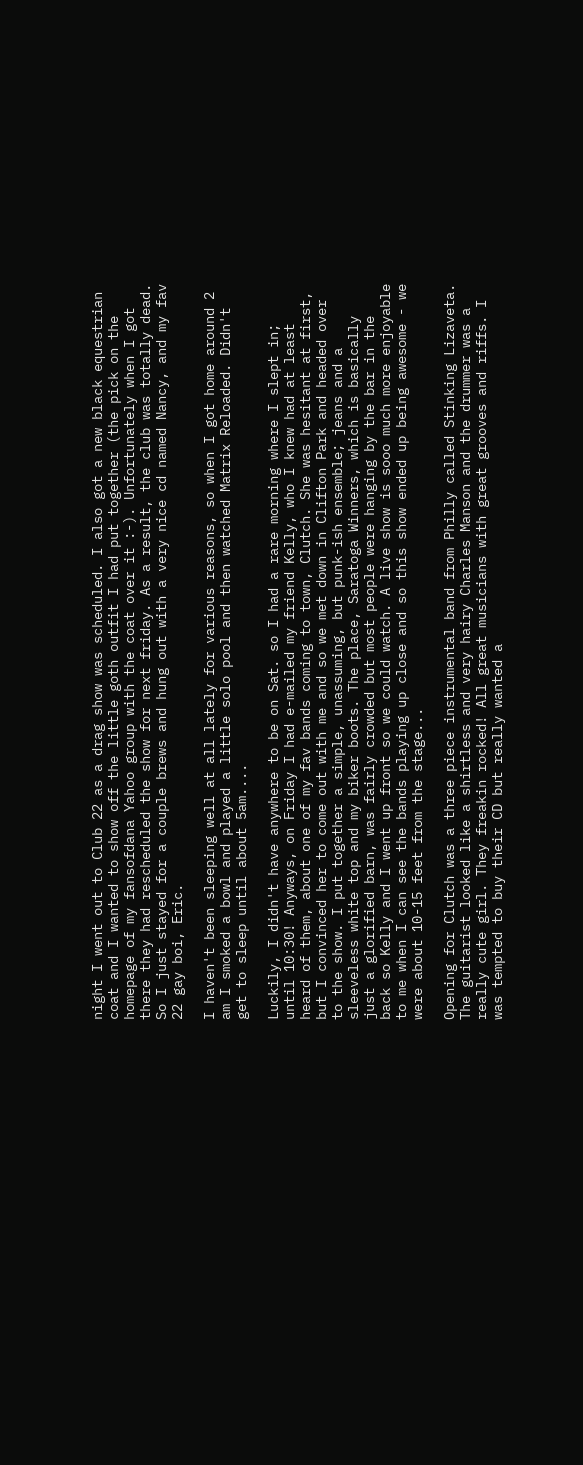night I went out to Club 22 as a drag show was scheduled. I also got a new black equestrian coat and I wanted to show off the little goth outfit I had put together (the pick on the homepage of my fansofdana Yahoo group with the coat over it :-). Unfortunately when I got there they had rescheduled the show for next friday. As a result, the club was totally dead. So I just stayed for a couple brews and hung out with a very nice cd named Nancy, and my fav 22 gay boi, Eric.

I haven't been sleeping well at all lately for various reasons, so when I got home around 2 am I smoked a bowl and played a little solo pool and then watched Matrix Reloaded. Didn't get to sleep until about 5am....

Luckily, I didn't have anywhere to be on Sat. so I had a rare morning where I slept in; until 10:30! Anyways, on Friday I had e-mailed my friend Kelly, who I knew had at least heard of them, about one of my fav bands coming to town, Clutch. She was hesitant at first, but I convinced her to come out with me and so we met down in Clifton Park and headed over to the show. I put together a simple, unassuming, but punk-ish ensemble; jeans and a sleeveless white top and my biker boots. The place, Saratoga Winners, which is basically just a glorified barn, was fairly crowded but most people were hanging by the bar in the back so Kelly and I went up front so we could watch. A live show is sooo much more enjoyable to me when I can see the bands playing up close and so this show ended up being awesome - we were about 10-15 feet from the stage...

Opening for Clutch was a three piece instrumental band from Philly called Stinking Lizaveta. The guitarist looked like a shirtless and very hairy Charles Manson and the drummer was a really cute girl. They freakin rocked! All great musicians with great grooves and riffs. I was tempted to buy their CD but really wanted a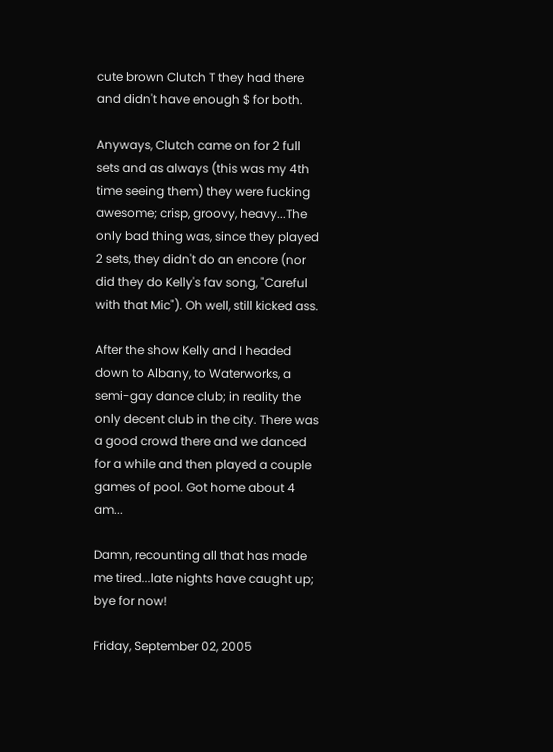cute brown Clutch T they had there and didn't have enough $ for both.

Anyways, Clutch came on for 2 full sets and as always (this was my 4th time seeing them) they were fucking awesome; crisp, groovy, heavy...The only bad thing was, since they played 2 sets, they didn't do an encore (nor did they do Kelly's fav song, "Careful with that Mic"). Oh well, still kicked ass.

After the show Kelly and I headed down to Albany, to Waterworks, a semi-gay dance club; in reality the only decent club in the city. There was a good crowd there and we danced for a while and then played a couple games of pool. Got home about 4 am...

Damn, recounting all that has made me tired...late nights have caught up; bye for now!

Friday, September 02, 2005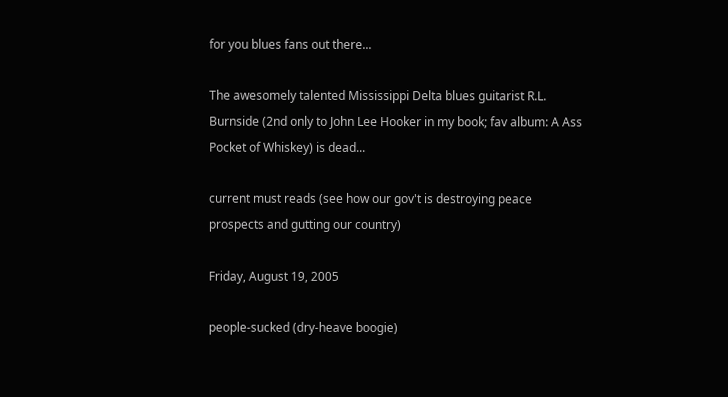for you blues fans out there...

The awesomely talented Mississippi Delta blues guitarist R.L. Burnside (2nd only to John Lee Hooker in my book; fav album: A Ass Pocket of Whiskey) is dead...

current must reads (see how our gov't is destroying peace prospects and gutting our country)

Friday, August 19, 2005

people-sucked (dry-heave boogie)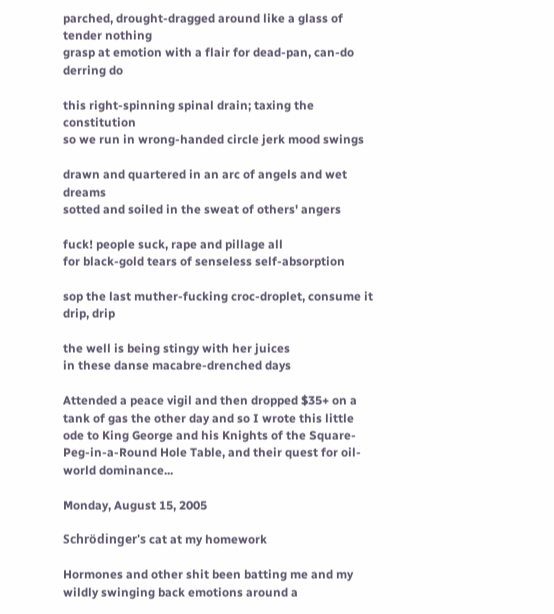parched, drought-dragged around like a glass of tender nothing
grasp at emotion with a flair for dead-pan, can-do derring do

this right-spinning spinal drain; taxing the constitution
so we run in wrong-handed circle jerk mood swings

drawn and quartered in an arc of angels and wet dreams
sotted and soiled in the sweat of others' angers

fuck! people suck, rape and pillage all
for black-gold tears of senseless self-absorption

sop the last muther-fucking croc-droplet, consume it
drip, drip

the well is being stingy with her juices
in these danse macabre-drenched days

Attended a peace vigil and then dropped $35+ on a tank of gas the other day and so I wrote this little ode to King George and his Knights of the Square-Peg-in-a-Round Hole Table, and their quest for oil-world dominance...

Monday, August 15, 2005

Schrödinger's cat at my homework

Hormones and other shit been batting me and my wildly swinging back emotions around a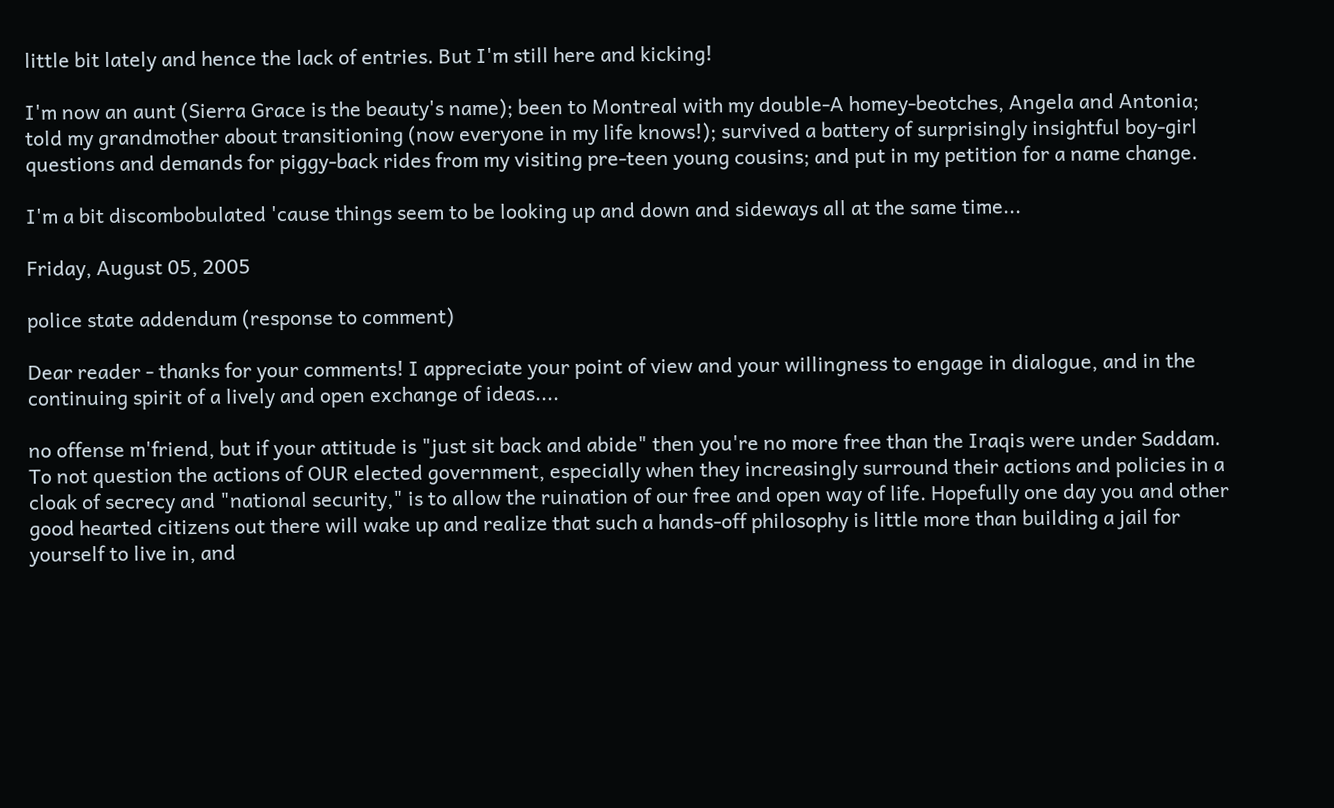little bit lately and hence the lack of entries. But I'm still here and kicking!

I'm now an aunt (Sierra Grace is the beauty's name); been to Montreal with my double-A homey-beotches, Angela and Antonia; told my grandmother about transitioning (now everyone in my life knows!); survived a battery of surprisingly insightful boy-girl questions and demands for piggy-back rides from my visiting pre-teen young cousins; and put in my petition for a name change.

I'm a bit discombobulated 'cause things seem to be looking up and down and sideways all at the same time...

Friday, August 05, 2005

police state addendum (response to comment)

Dear reader - thanks for your comments! I appreciate your point of view and your willingness to engage in dialogue, and in the continuing spirit of a lively and open exchange of ideas....

no offense m'friend, but if your attitude is "just sit back and abide" then you're no more free than the Iraqis were under Saddam. To not question the actions of OUR elected government, especially when they increasingly surround their actions and policies in a cloak of secrecy and "national security," is to allow the ruination of our free and open way of life. Hopefully one day you and other good hearted citizens out there will wake up and realize that such a hands-off philosophy is little more than building a jail for yourself to live in, and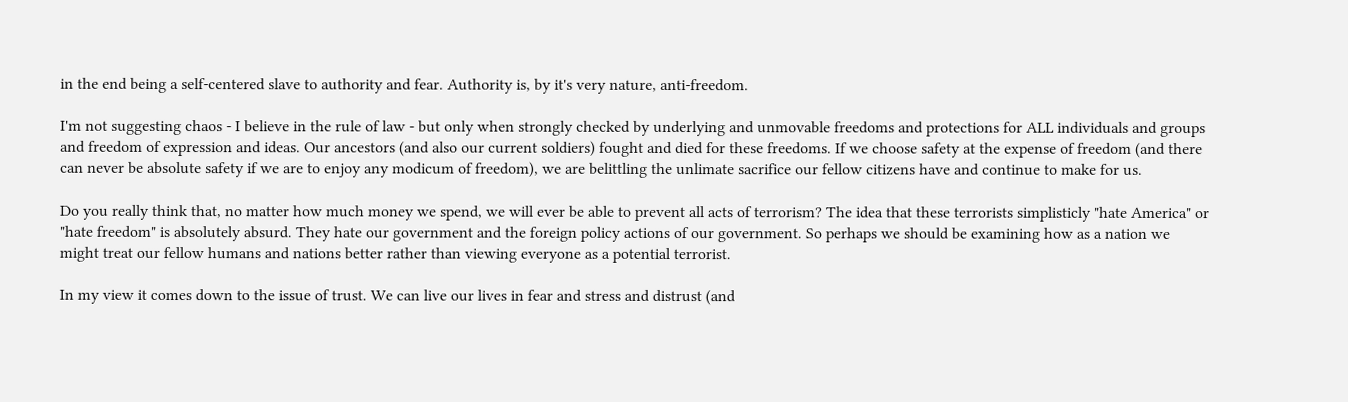in the end being a self-centered slave to authority and fear. Authority is, by it's very nature, anti-freedom.

I'm not suggesting chaos - I believe in the rule of law - but only when strongly checked by underlying and unmovable freedoms and protections for ALL individuals and groups and freedom of expression and ideas. Our ancestors (and also our current soldiers) fought and died for these freedoms. If we choose safety at the expense of freedom (and there can never be absolute safety if we are to enjoy any modicum of freedom), we are belittling the unlimate sacrifice our fellow citizens have and continue to make for us.

Do you really think that, no matter how much money we spend, we will ever be able to prevent all acts of terrorism? The idea that these terrorists simplisticly "hate America" or "hate freedom" is absolutely absurd. They hate our government and the foreign policy actions of our government. So perhaps we should be examining how as a nation we might treat our fellow humans and nations better rather than viewing everyone as a potential terrorist.

In my view it comes down to the issue of trust. We can live our lives in fear and stress and distrust (and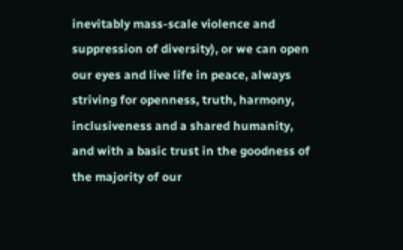inevitably mass-scale violence and suppression of diversity), or we can open our eyes and live life in peace, always striving for openness, truth, harmony, inclusiveness and a shared humanity, and with a basic trust in the goodness of the majority of our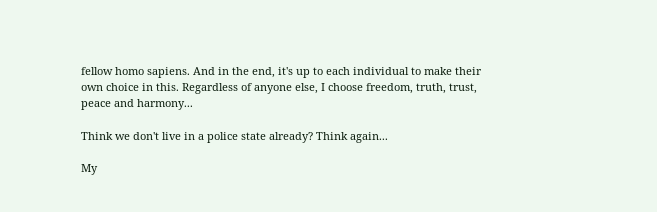fellow homo sapiens. And in the end, it's up to each individual to make their own choice in this. Regardless of anyone else, I choose freedom, truth, trust, peace and harmony...

Think we don't live in a police state already? Think again...

My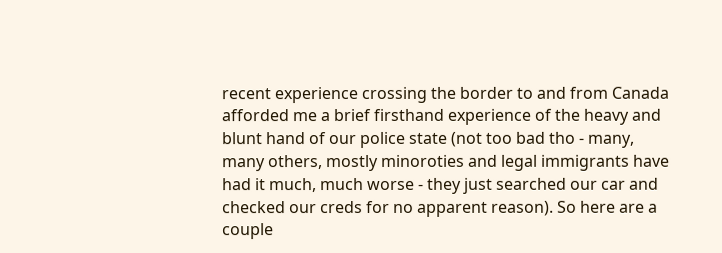recent experience crossing the border to and from Canada afforded me a brief firsthand experience of the heavy and blunt hand of our police state (not too bad tho - many, many others, mostly minoroties and legal immigrants have had it much, much worse - they just searched our car and checked our creds for no apparent reason). So here are a couple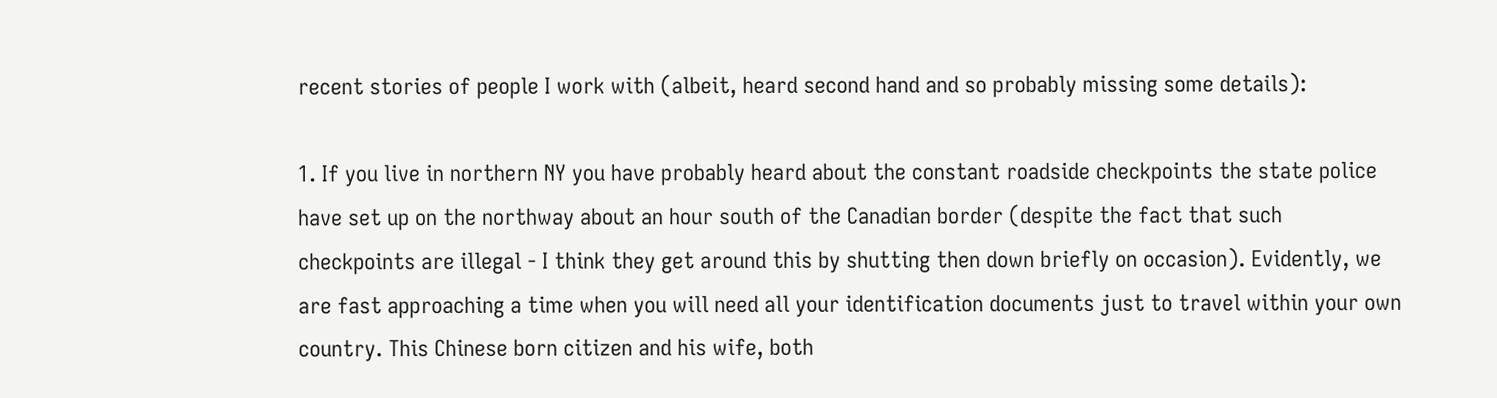recent stories of people I work with (albeit, heard second hand and so probably missing some details):

1. If you live in northern NY you have probably heard about the constant roadside checkpoints the state police have set up on the northway about an hour south of the Canadian border (despite the fact that such checkpoints are illegal - I think they get around this by shutting then down briefly on occasion). Evidently, we are fast approaching a time when you will need all your identification documents just to travel within your own country. This Chinese born citizen and his wife, both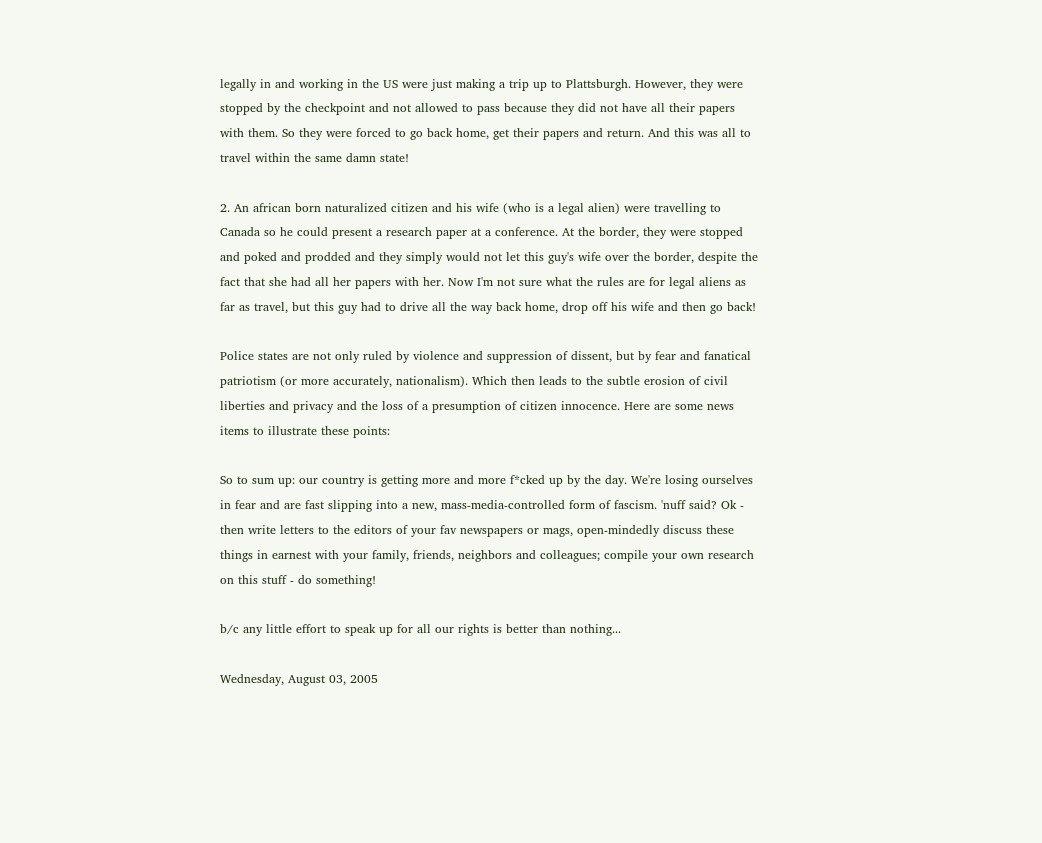legally in and working in the US were just making a trip up to Plattsburgh. However, they were stopped by the checkpoint and not allowed to pass because they did not have all their papers with them. So they were forced to go back home, get their papers and return. And this was all to travel within the same damn state!

2. An african born naturalized citizen and his wife (who is a legal alien) were travelling to Canada so he could present a research paper at a conference. At the border, they were stopped and poked and prodded and they simply would not let this guy's wife over the border, despite the fact that she had all her papers with her. Now I'm not sure what the rules are for legal aliens as far as travel, but this guy had to drive all the way back home, drop off his wife and then go back!

Police states are not only ruled by violence and suppression of dissent, but by fear and fanatical patriotism (or more accurately, nationalism). Which then leads to the subtle erosion of civil liberties and privacy and the loss of a presumption of citizen innocence. Here are some news items to illustrate these points:

So to sum up: our country is getting more and more f*cked up by the day. We're losing ourselves in fear and are fast slipping into a new, mass-media-controlled form of fascism. 'nuff said? Ok - then write letters to the editors of your fav newspapers or mags, open-mindedly discuss these things in earnest with your family, friends, neighbors and colleagues; compile your own research on this stuff - do something!

b/c any little effort to speak up for all our rights is better than nothing...

Wednesday, August 03, 2005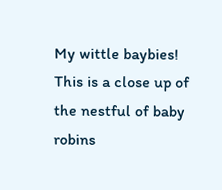My wittle baybies! This is a close up of the nestful of baby robins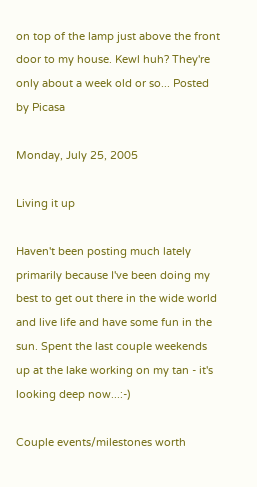on top of the lamp just above the front door to my house. Kewl huh? They're only about a week old or so... Posted by Picasa

Monday, July 25, 2005

Living it up

Haven't been posting much lately primarily because I've been doing my best to get out there in the wide world and live life and have some fun in the sun. Spent the last couple weekends up at the lake working on my tan - it's looking deep now...:-)

Couple events/milestones worth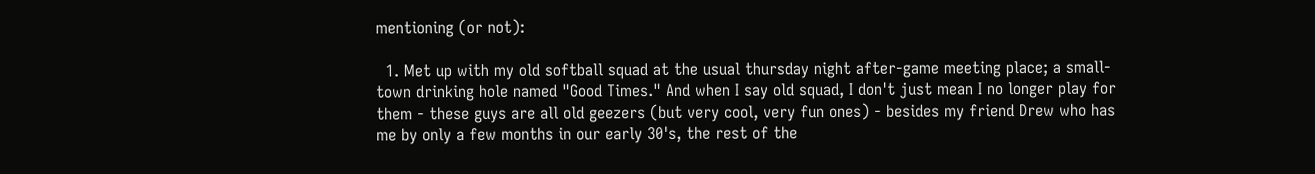mentioning (or not):

  1. Met up with my old softball squad at the usual thursday night after-game meeting place; a small-town drinking hole named "Good Times." And when I say old squad, I don't just mean I no longer play for them - these guys are all old geezers (but very cool, very fun ones) - besides my friend Drew who has me by only a few months in our early 30's, the rest of the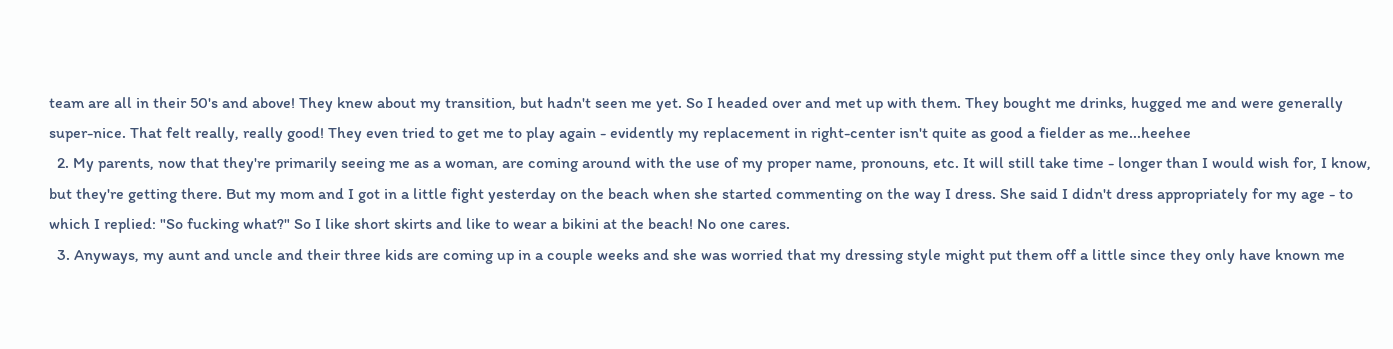team are all in their 50's and above! They knew about my transition, but hadn't seen me yet. So I headed over and met up with them. They bought me drinks, hugged me and were generally super-nice. That felt really, really good! They even tried to get me to play again - evidently my replacement in right-center isn't quite as good a fielder as me...heehee
  2. My parents, now that they're primarily seeing me as a woman, are coming around with the use of my proper name, pronouns, etc. It will still take time - longer than I would wish for, I know, but they're getting there. But my mom and I got in a little fight yesterday on the beach when she started commenting on the way I dress. She said I didn't dress appropriately for my age - to which I replied: "So fucking what?" So I like short skirts and like to wear a bikini at the beach! No one cares.
  3. Anyways, my aunt and uncle and their three kids are coming up in a couple weeks and she was worried that my dressing style might put them off a little since they only have known me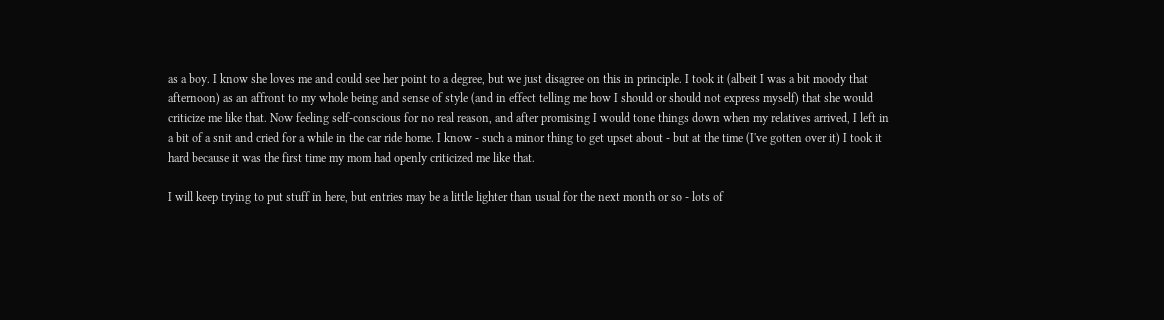as a boy. I know she loves me and could see her point to a degree, but we just disagree on this in principle. I took it (albeit I was a bit moody that afternoon) as an affront to my whole being and sense of style (and in effect telling me how I should or should not express myself) that she would criticize me like that. Now feeling self-conscious for no real reason, and after promising I would tone things down when my relatives arrived, I left in a bit of a snit and cried for a while in the car ride home. I know - such a minor thing to get upset about - but at the time (I've gotten over it) I took it hard because it was the first time my mom had openly criticized me like that.

I will keep trying to put stuff in here, but entries may be a little lighter than usual for the next month or so - lots of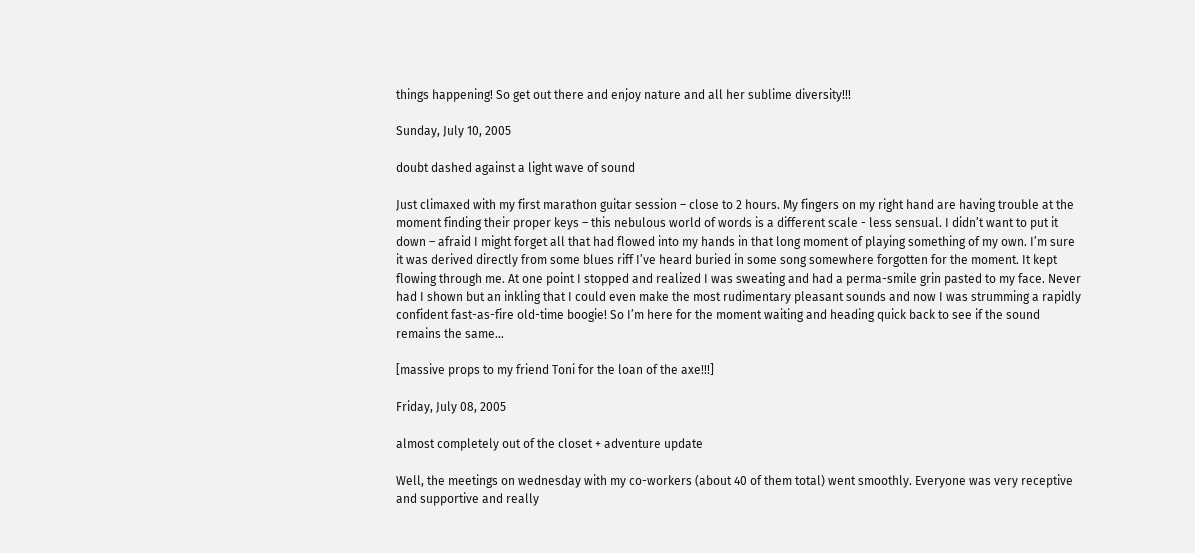things happening! So get out there and enjoy nature and all her sublime diversity!!!

Sunday, July 10, 2005

doubt dashed against a light wave of sound

Just climaxed with my first marathon guitar session – close to 2 hours. My fingers on my right hand are having trouble at the moment finding their proper keys – this nebulous world of words is a different scale - less sensual. I didn’t want to put it down – afraid I might forget all that had flowed into my hands in that long moment of playing something of my own. I’m sure it was derived directly from some blues riff I’ve heard buried in some song somewhere forgotten for the moment. It kept flowing through me. At one point I stopped and realized I was sweating and had a perma-smile grin pasted to my face. Never had I shown but an inkling that I could even make the most rudimentary pleasant sounds and now I was strumming a rapidly confident fast-as-fire old-time boogie! So I’m here for the moment waiting and heading quick back to see if the sound remains the same…

[massive props to my friend Toni for the loan of the axe!!!]

Friday, July 08, 2005

almost completely out of the closet + adventure update

Well, the meetings on wednesday with my co-workers (about 40 of them total) went smoothly. Everyone was very receptive and supportive and really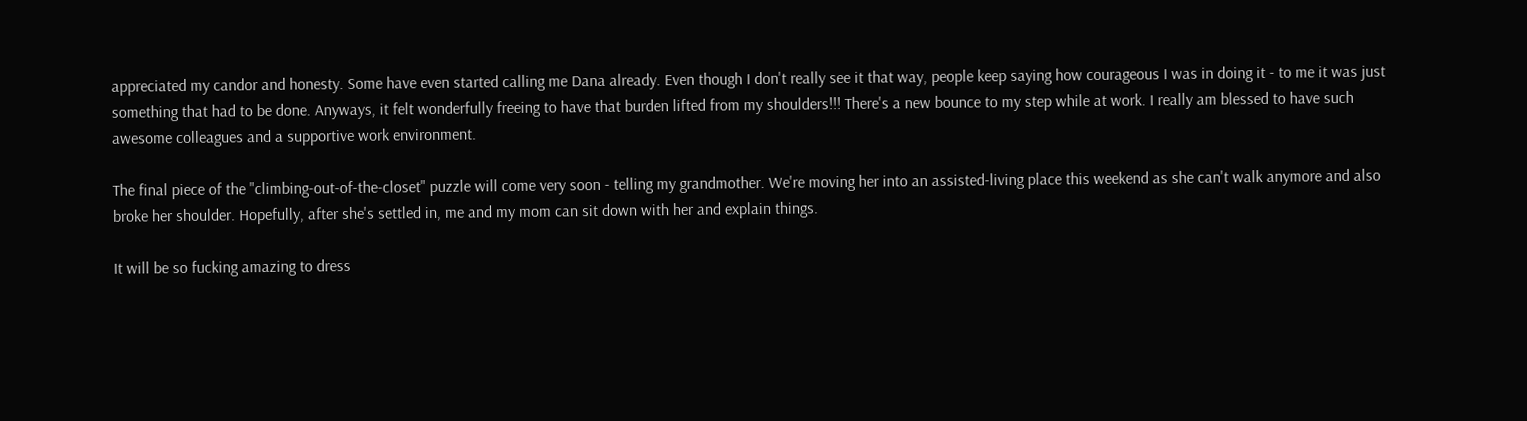appreciated my candor and honesty. Some have even started calling me Dana already. Even though I don't really see it that way, people keep saying how courageous I was in doing it - to me it was just something that had to be done. Anyways, it felt wonderfully freeing to have that burden lifted from my shoulders!!! There's a new bounce to my step while at work. I really am blessed to have such awesome colleagues and a supportive work environment.

The final piece of the "climbing-out-of-the-closet" puzzle will come very soon - telling my grandmother. We're moving her into an assisted-living place this weekend as she can't walk anymore and also broke her shoulder. Hopefully, after she's settled in, me and my mom can sit down with her and explain things.

It will be so fucking amazing to dress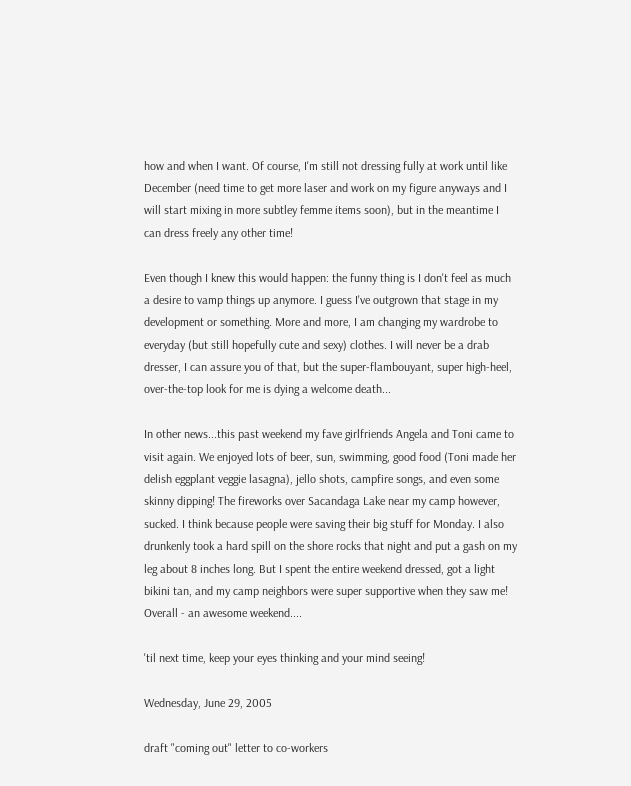how and when I want. Of course, I'm still not dressing fully at work until like December (need time to get more laser and work on my figure anyways and I will start mixing in more subtley femme items soon), but in the meantime I can dress freely any other time!

Even though I knew this would happen: the funny thing is I don't feel as much a desire to vamp things up anymore. I guess I've outgrown that stage in my development or something. More and more, I am changing my wardrobe to everyday (but still hopefully cute and sexy) clothes. I will never be a drab dresser, I can assure you of that, but the super-flambouyant, super high-heel, over-the-top look for me is dying a welcome death...

In other news...this past weekend my fave girlfriends Angela and Toni came to visit again. We enjoyed lots of beer, sun, swimming, good food (Toni made her delish eggplant veggie lasagna), jello shots, campfire songs, and even some skinny dipping! The fireworks over Sacandaga Lake near my camp however, sucked. I think because people were saving their big stuff for Monday. I also drunkenly took a hard spill on the shore rocks that night and put a gash on my leg about 8 inches long. But I spent the entire weekend dressed, got a light bikini tan, and my camp neighbors were super supportive when they saw me! Overall - an awesome weekend....

'til next time, keep your eyes thinking and your mind seeing!

Wednesday, June 29, 2005

draft "coming out" letter to co-workers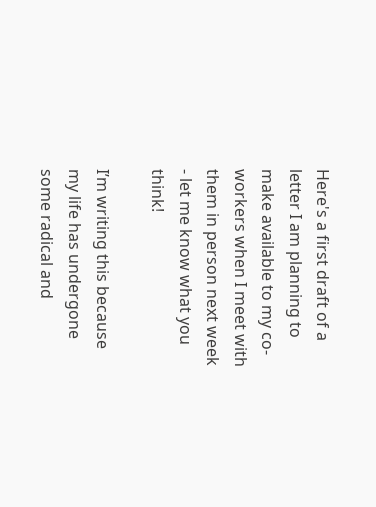Here's a first draft of a letter I am planning to make available to my co-workers when I meet with them in person next week - let me know what you think!

I’m writing this because my life has undergone some radical and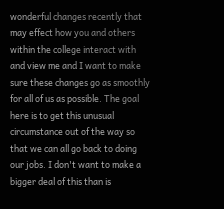wonderful changes recently that may effect how you and others within the college interact with and view me and I want to make sure these changes go as smoothly for all of us as possible. The goal here is to get this unusual circumstance out of the way so that we can all go back to doing our jobs. I don't want to make a bigger deal of this than is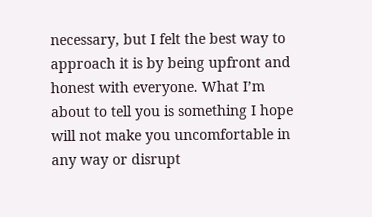necessary, but I felt the best way to approach it is by being upfront and honest with everyone. What I’m about to tell you is something I hope will not make you uncomfortable in any way or disrupt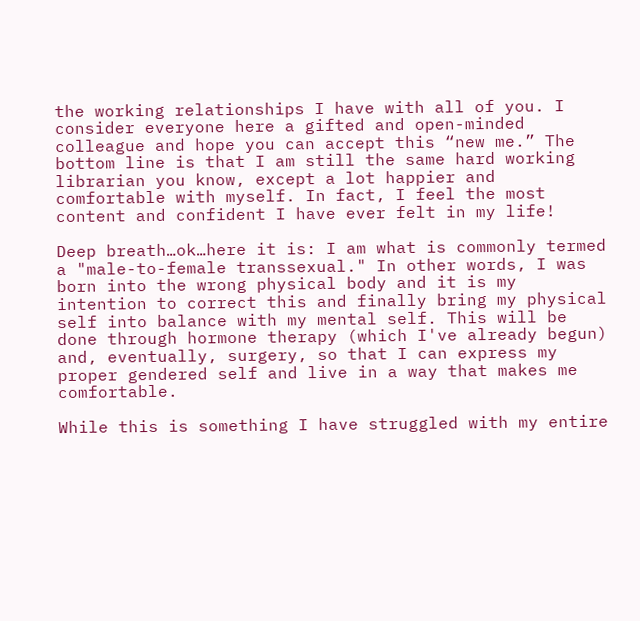the working relationships I have with all of you. I consider everyone here a gifted and open-minded colleague and hope you can accept this “new me.” The bottom line is that I am still the same hard working librarian you know, except a lot happier and comfortable with myself. In fact, I feel the most content and confident I have ever felt in my life!

Deep breath…ok…here it is: I am what is commonly termed a "male-to-female transsexual." In other words, I was born into the wrong physical body and it is my intention to correct this and finally bring my physical self into balance with my mental self. This will be done through hormone therapy (which I've already begun) and, eventually, surgery, so that I can express my proper gendered self and live in a way that makes me comfortable.

While this is something I have struggled with my entire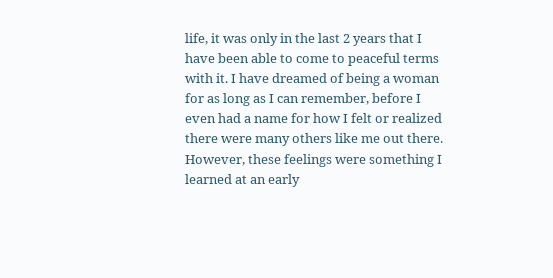life, it was only in the last 2 years that I have been able to come to peaceful terms with it. I have dreamed of being a woman for as long as I can remember, before I even had a name for how I felt or realized there were many others like me out there. However, these feelings were something I learned at an early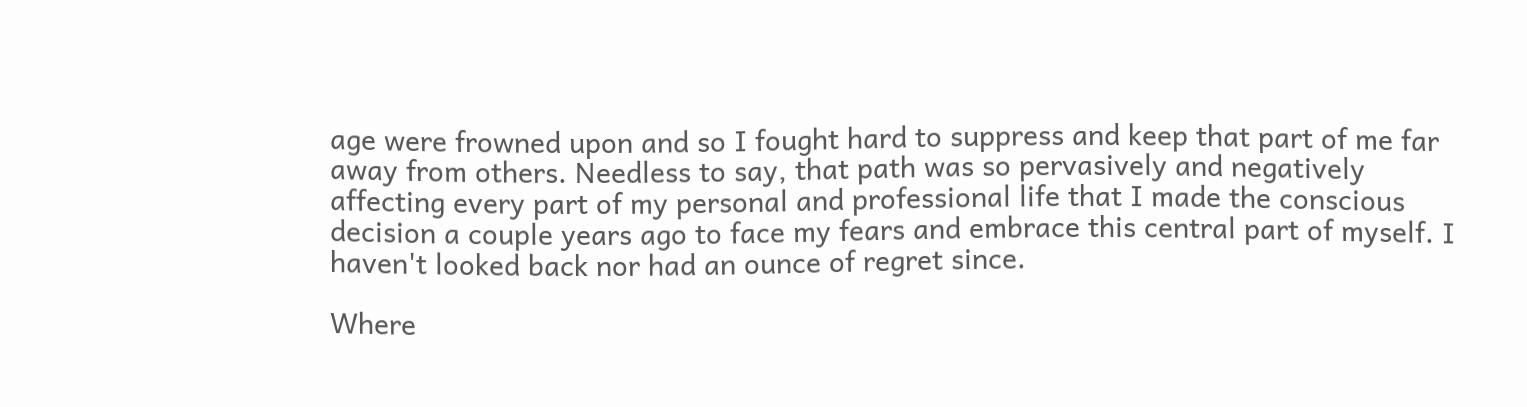age were frowned upon and so I fought hard to suppress and keep that part of me far away from others. Needless to say, that path was so pervasively and negatively affecting every part of my personal and professional life that I made the conscious decision a couple years ago to face my fears and embrace this central part of myself. I haven't looked back nor had an ounce of regret since.

Where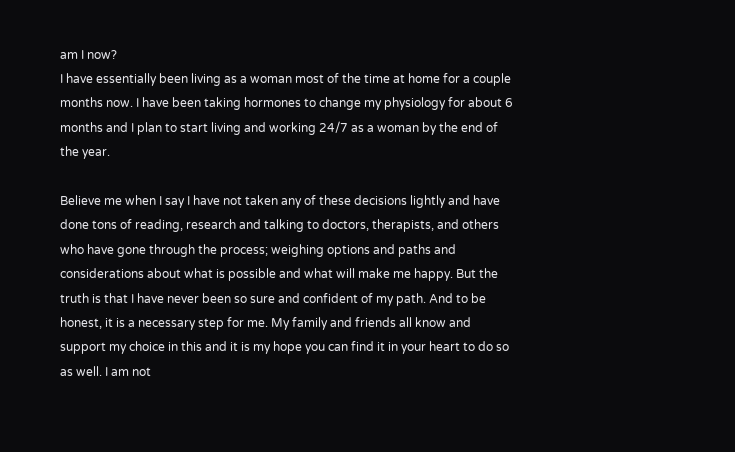am I now?
I have essentially been living as a woman most of the time at home for a couple months now. I have been taking hormones to change my physiology for about 6 months and I plan to start living and working 24/7 as a woman by the end of the year.

Believe me when I say I have not taken any of these decisions lightly and have done tons of reading, research and talking to doctors, therapists, and others who have gone through the process; weighing options and paths and considerations about what is possible and what will make me happy. But the truth is that I have never been so sure and confident of my path. And to be honest, it is a necessary step for me. My family and friends all know and support my choice in this and it is my hope you can find it in your heart to do so as well. I am not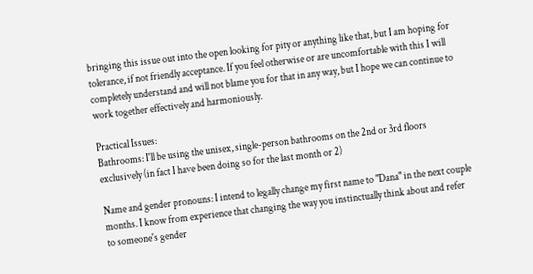bringing this issue out into the open looking for pity or anything like that, but I am hoping for tolerance, if not friendly acceptance. If you feel otherwise or are uncomfortable with this I will completely understand and will not blame you for that in any way, but I hope we can continue to work together effectively and harmoniously.

Practical Issues:
Bathrooms: I'll be using the unisex, single-person bathrooms on the 2nd or 3rd floors exclusively (in fact I have been doing so for the last month or 2)

Name and gender pronouns: I intend to legally change my first name to "Dana" in the next couple months. I know from experience that changing the way you instinctually think about and refer to someone's gender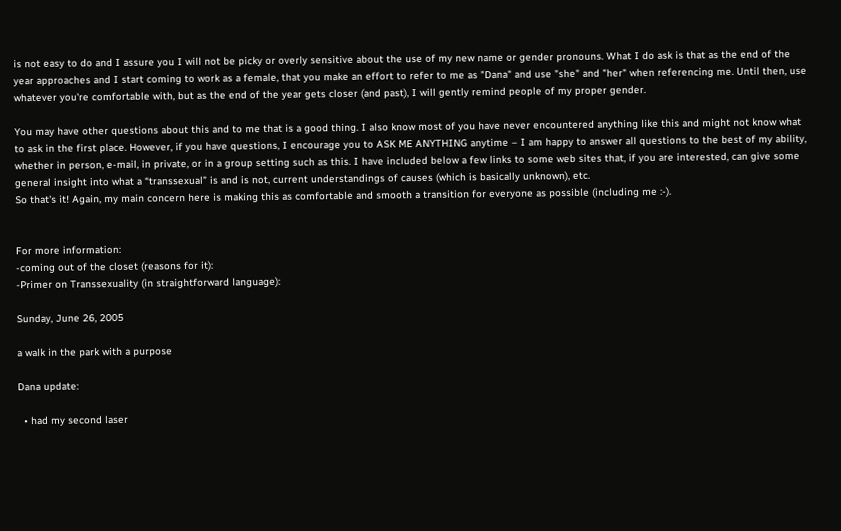is not easy to do and I assure you I will not be picky or overly sensitive about the use of my new name or gender pronouns. What I do ask is that as the end of the year approaches and I start coming to work as a female, that you make an effort to refer to me as "Dana" and use "she" and "her" when referencing me. Until then, use whatever you're comfortable with, but as the end of the year gets closer (and past), I will gently remind people of my proper gender.

You may have other questions about this and to me that is a good thing. I also know most of you have never encountered anything like this and might not know what to ask in the first place. However, if you have questions, I encourage you to ASK ME ANYTHING anytime – I am happy to answer all questions to the best of my ability, whether in person, e-mail, in private, or in a group setting such as this. I have included below a few links to some web sites that, if you are interested, can give some general insight into what a “transsexual” is and is not, current understandings of causes (which is basically unknown), etc.
So that's it! Again, my main concern here is making this as comfortable and smooth a transition for everyone as possible (including me :-).


For more information:
-coming out of the closet (reasons for it):
-Primer on Transsexuality (in straightforward language):

Sunday, June 26, 2005

a walk in the park with a purpose

Dana update:

  • had my second laser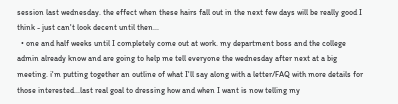session last wednesday. the effect when these hairs fall out in the next few days will be really good I think - just can't look decent until then...
  • one and half weeks until I completely come out at work. my department boss and the college admin already know and are going to help me tell everyone the wednesday after next at a big meeting. i'm putting together an outline of what I'll say along with a letter/FAQ with more details for those interested...last real goal to dressing how and when I want is now telling my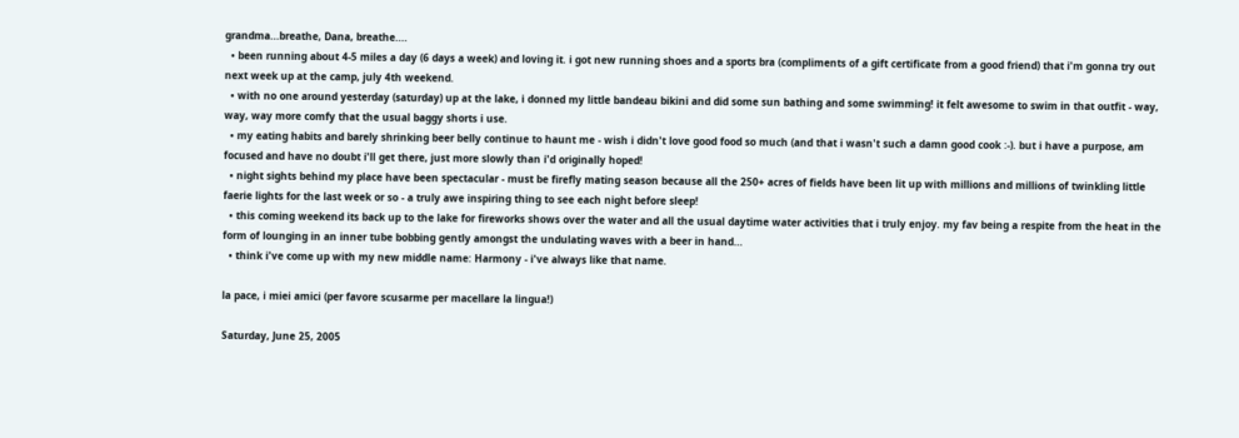grandma...breathe, Dana, breathe....
  • been running about 4-5 miles a day (6 days a week) and loving it. i got new running shoes and a sports bra (compliments of a gift certificate from a good friend) that i'm gonna try out next week up at the camp, july 4th weekend.
  • with no one around yesterday (saturday) up at the lake, i donned my little bandeau bikini and did some sun bathing and some swimming! it felt awesome to swim in that outfit - way, way, way more comfy that the usual baggy shorts i use.
  • my eating habits and barely shrinking beer belly continue to haunt me - wish i didn't love good food so much (and that i wasn't such a damn good cook :-). but i have a purpose, am focused and have no doubt i'll get there, just more slowly than i'd originally hoped!
  • night sights behind my place have been spectacular - must be firefly mating season because all the 250+ acres of fields have been lit up with millions and millions of twinkling little faerie lights for the last week or so - a truly awe inspiring thing to see each night before sleep!
  • this coming weekend its back up to the lake for fireworks shows over the water and all the usual daytime water activities that i truly enjoy. my fav being a respite from the heat in the form of lounging in an inner tube bobbing gently amongst the undulating waves with a beer in hand...
  • think i've come up with my new middle name: Harmony - i've always like that name.

la pace, i miei amici (per favore scusarme per macellare la lingua!)

Saturday, June 25, 2005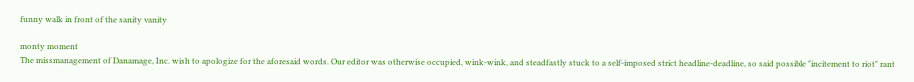funny walk in front of the sanity vanity

monty moment
The missmanagement of Danamage, Inc. wish to apologize for the aforesaid words. Our editor was otherwise occupied, wink-wink, and steadfastly stuck to a self-imposed strict headline-deadline, so said possible "incitement to riot" rant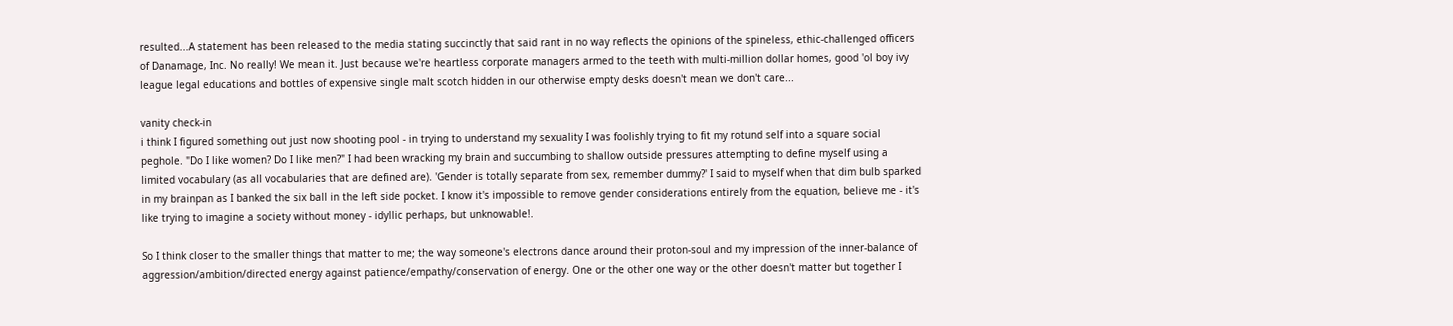resulted...A statement has been released to the media stating succinctly that said rant in no way reflects the opinions of the spineless, ethic-challenged officers of Danamage, Inc. No really! We mean it. Just because we're heartless corporate managers armed to the teeth with multi-million dollar homes, good 'ol boy ivy league legal educations and bottles of expensive single malt scotch hidden in our otherwise empty desks doesn't mean we don't care...

vanity check-in
i think I figured something out just now shooting pool - in trying to understand my sexuality I was foolishly trying to fit my rotund self into a square social peghole. "Do I like women? Do I like men?" I had been wracking my brain and succumbing to shallow outside pressures attempting to define myself using a limited vocabulary (as all vocabularies that are defined are). 'Gender is totally separate from sex, remember dummy?' I said to myself when that dim bulb sparked in my brainpan as I banked the six ball in the left side pocket. I know it's impossible to remove gender considerations entirely from the equation, believe me - it's like trying to imagine a society without money - idyllic perhaps, but unknowable!.

So I think closer to the smaller things that matter to me; the way someone's electrons dance around their proton-soul and my impression of the inner-balance of aggression/ambition/directed energy against patience/empathy/conservation of energy. One or the other one way or the other doesn't matter but together I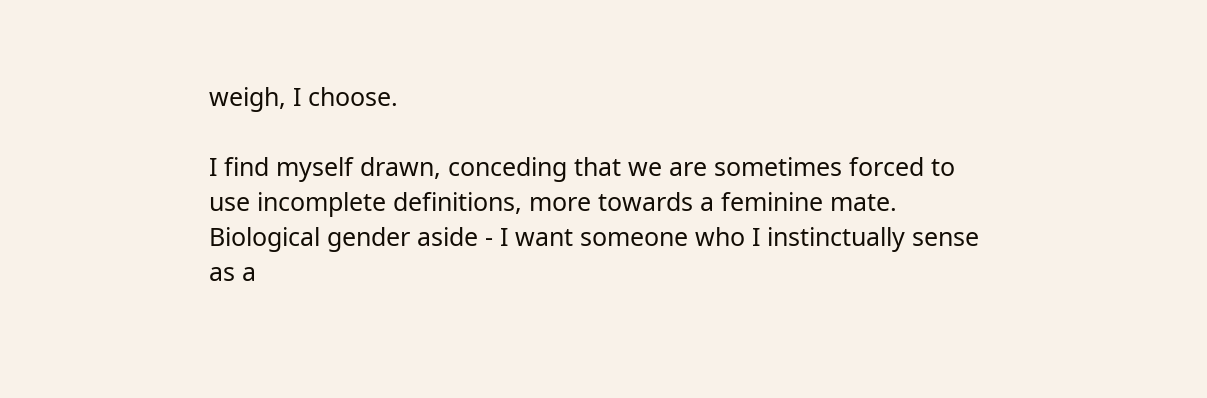weigh, I choose.

I find myself drawn, conceding that we are sometimes forced to use incomplete definitions, more towards a feminine mate. Biological gender aside - I want someone who I instinctually sense as a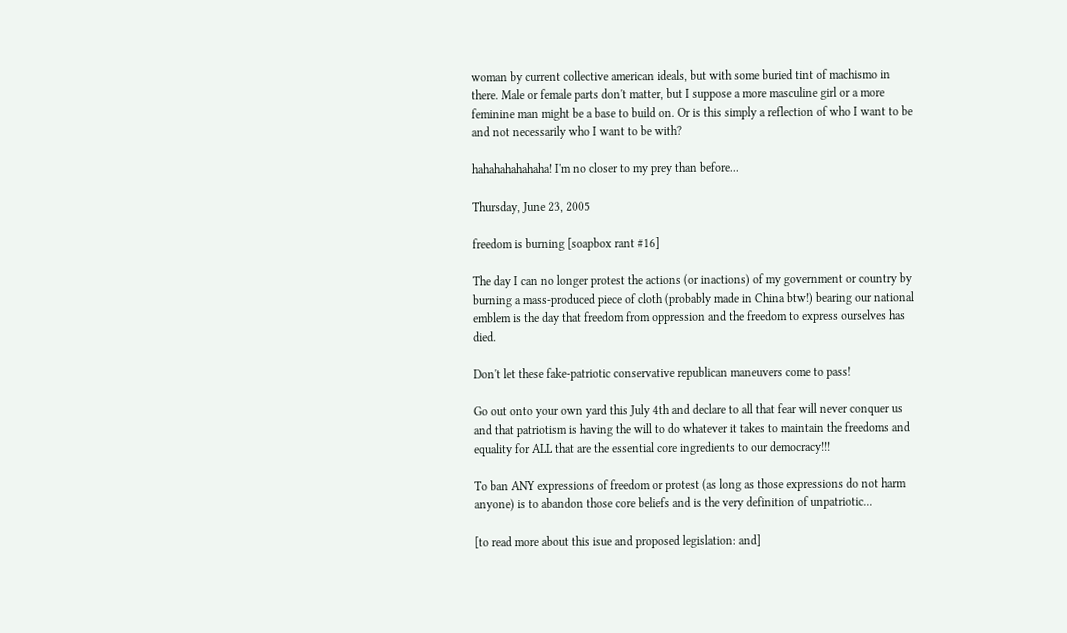woman by current collective american ideals, but with some buried tint of machismo in there. Male or female parts don't matter, but I suppose a more masculine girl or a more feminine man might be a base to build on. Or is this simply a reflection of who I want to be and not necessarily who I want to be with?

hahahahahahaha! I'm no closer to my prey than before...

Thursday, June 23, 2005

freedom is burning [soapbox rant #16]

The day I can no longer protest the actions (or inactions) of my government or country by burning a mass-produced piece of cloth (probably made in China btw!) bearing our national emblem is the day that freedom from oppression and the freedom to express ourselves has died.

Don't let these fake-patriotic conservative republican maneuvers come to pass!

Go out onto your own yard this July 4th and declare to all that fear will never conquer us and that patriotism is having the will to do whatever it takes to maintain the freedoms and equality for ALL that are the essential core ingredients to our democracy!!!

To ban ANY expressions of freedom or protest (as long as those expressions do not harm anyone) is to abandon those core beliefs and is the very definition of unpatriotic...

[to read more about this isue and proposed legislation: and]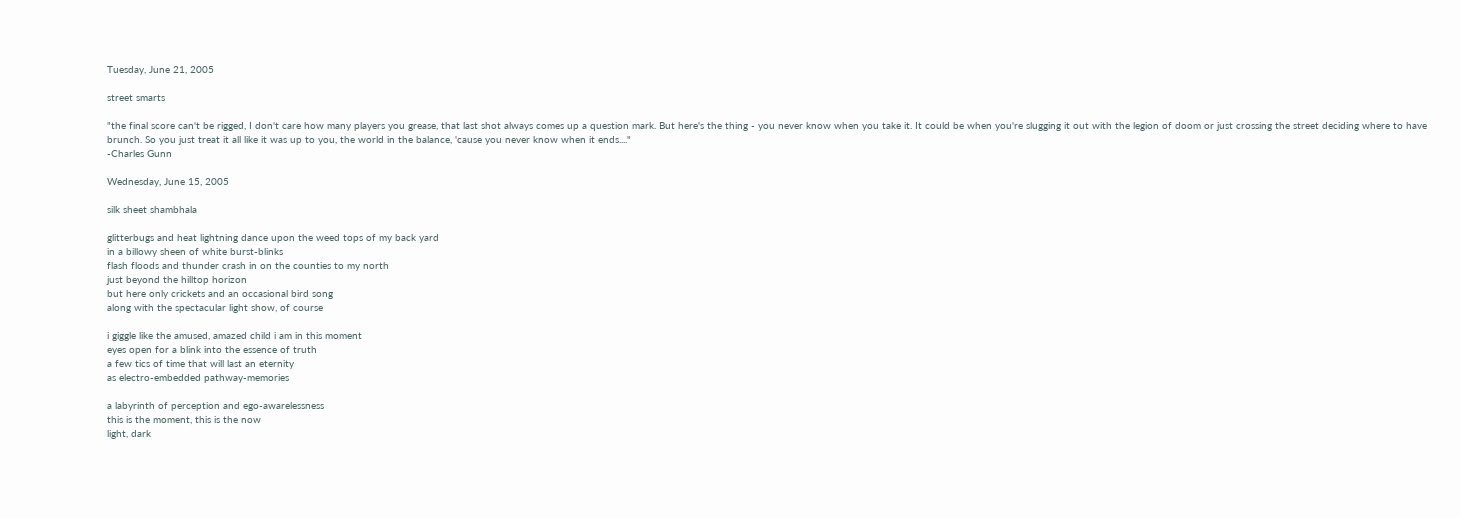Tuesday, June 21, 2005

street smarts

"the final score can't be rigged, I don't care how many players you grease, that last shot always comes up a question mark. But here's the thing - you never know when you take it. It could be when you're slugging it out with the legion of doom or just crossing the street deciding where to have brunch. So you just treat it all like it was up to you, the world in the balance, 'cause you never know when it ends...."
-Charles Gunn

Wednesday, June 15, 2005

silk sheet shambhala

glitterbugs and heat lightning dance upon the weed tops of my back yard
in a billowy sheen of white burst-blinks
flash floods and thunder crash in on the counties to my north
just beyond the hilltop horizon
but here only crickets and an occasional bird song
along with the spectacular light show, of course

i giggle like the amused, amazed child i am in this moment
eyes open for a blink into the essence of truth
a few tics of time that will last an eternity
as electro-embedded pathway-memories

a labyrinth of perception and ego-awarelessness
this is the moment, this is the now
light, dark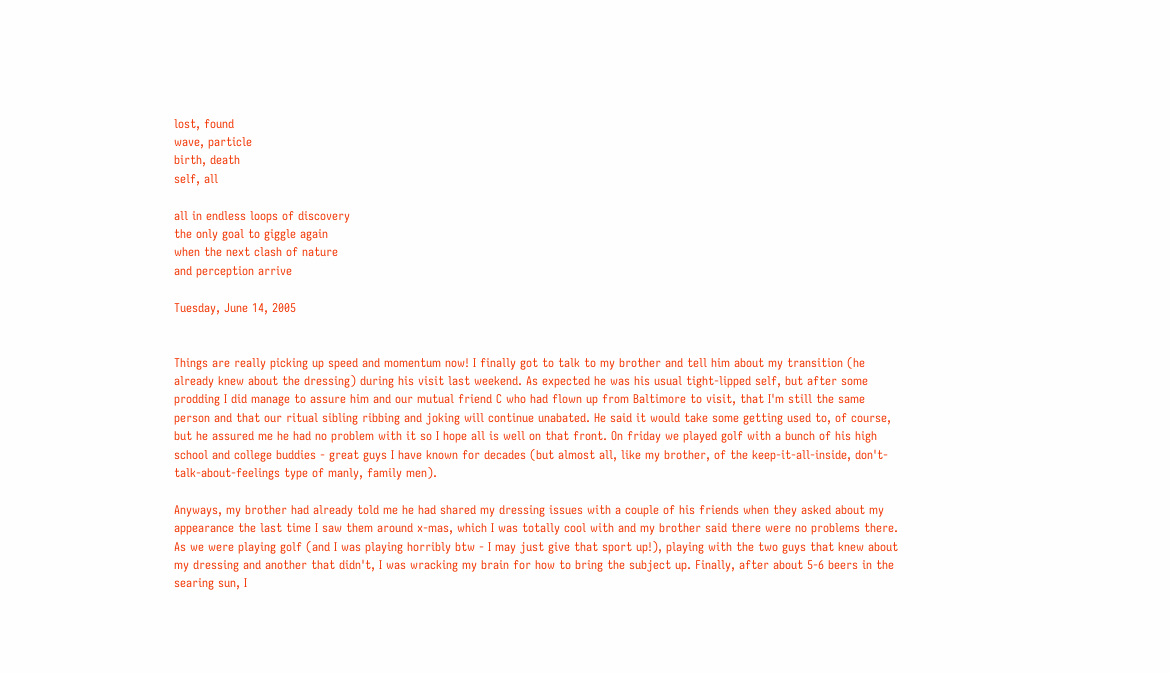lost, found
wave, particle
birth, death
self, all

all in endless loops of discovery
the only goal to giggle again
when the next clash of nature
and perception arrive

Tuesday, June 14, 2005


Things are really picking up speed and momentum now! I finally got to talk to my brother and tell him about my transition (he already knew about the dressing) during his visit last weekend. As expected he was his usual tight-lipped self, but after some prodding I did manage to assure him and our mutual friend C who had flown up from Baltimore to visit, that I'm still the same person and that our ritual sibling ribbing and joking will continue unabated. He said it would take some getting used to, of course, but he assured me he had no problem with it so I hope all is well on that front. On friday we played golf with a bunch of his high school and college buddies - great guys I have known for decades (but almost all, like my brother, of the keep-it-all-inside, don't-talk-about-feelings type of manly, family men).

Anyways, my brother had already told me he had shared my dressing issues with a couple of his friends when they asked about my appearance the last time I saw them around x-mas, which I was totally cool with and my brother said there were no problems there. As we were playing golf (and I was playing horribly btw - I may just give that sport up!), playing with the two guys that knew about my dressing and another that didn't, I was wracking my brain for how to bring the subject up. Finally, after about 5-6 beers in the searing sun, I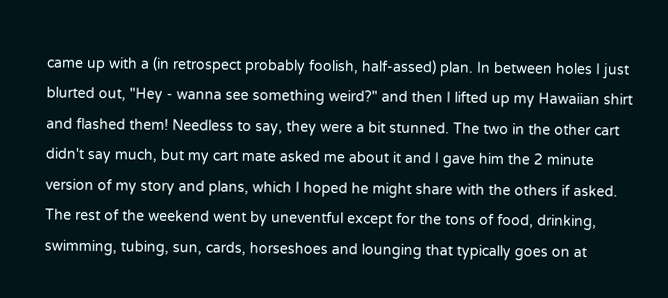came up with a (in retrospect probably foolish, half-assed) plan. In between holes I just blurted out, "Hey - wanna see something weird?" and then I lifted up my Hawaiian shirt and flashed them! Needless to say, they were a bit stunned. The two in the other cart didn't say much, but my cart mate asked me about it and I gave him the 2 minute version of my story and plans, which I hoped he might share with the others if asked. The rest of the weekend went by uneventful except for the tons of food, drinking, swimming, tubing, sun, cards, horseshoes and lounging that typically goes on at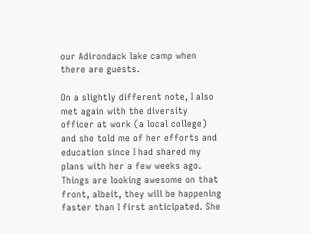our Adirondack lake camp when there are guests.

On a slightly different note, I also met again with the diversity officer at work (a local college) and she told me of her efforts and education since I had shared my plans with her a few weeks ago. Things are looking awesome on that front, albeit, they will be happening faster than I first anticipated. She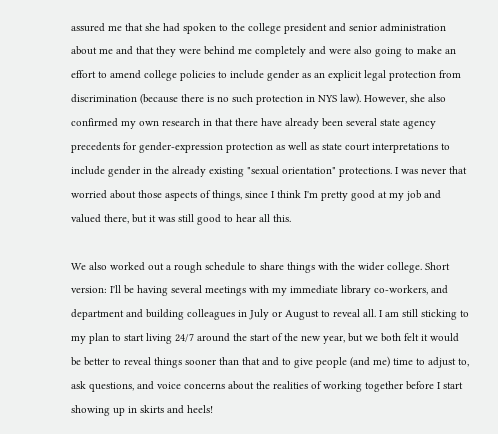assured me that she had spoken to the college president and senior administration about me and that they were behind me completely and were also going to make an effort to amend college policies to include gender as an explicit legal protection from discrimination (because there is no such protection in NYS law). However, she also confirmed my own research in that there have already been several state agency precedents for gender-expression protection as well as state court interpretations to include gender in the already existing "sexual orientation" protections. I was never that worried about those aspects of things, since I think I'm pretty good at my job and valued there, but it was still good to hear all this.

We also worked out a rough schedule to share things with the wider college. Short version: I'll be having several meetings with my immediate library co-workers, and department and building colleagues in July or August to reveal all. I am still sticking to my plan to start living 24/7 around the start of the new year, but we both felt it would be better to reveal things sooner than that and to give people (and me) time to adjust to, ask questions, and voice concerns about the realities of working together before I start showing up in skirts and heels!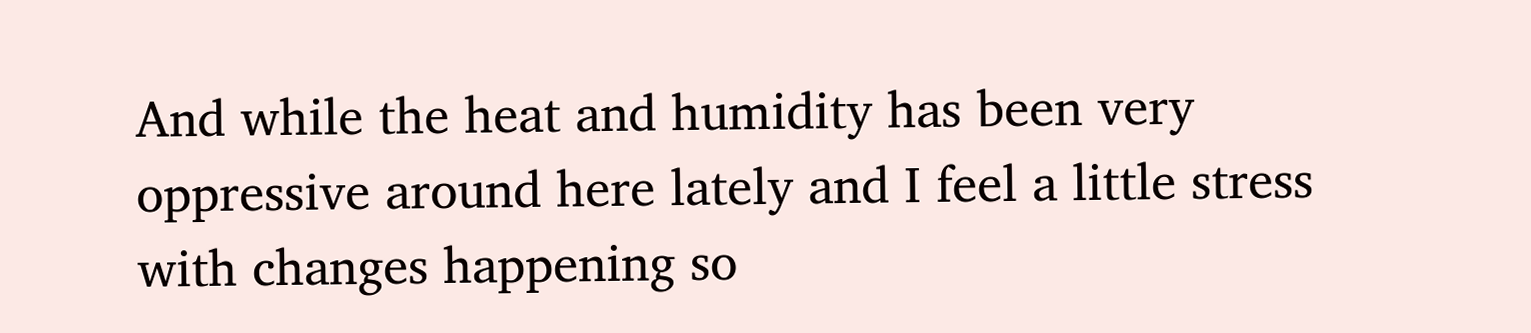And while the heat and humidity has been very oppressive around here lately and I feel a little stress with changes happening so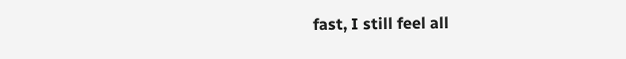fast, I still feel all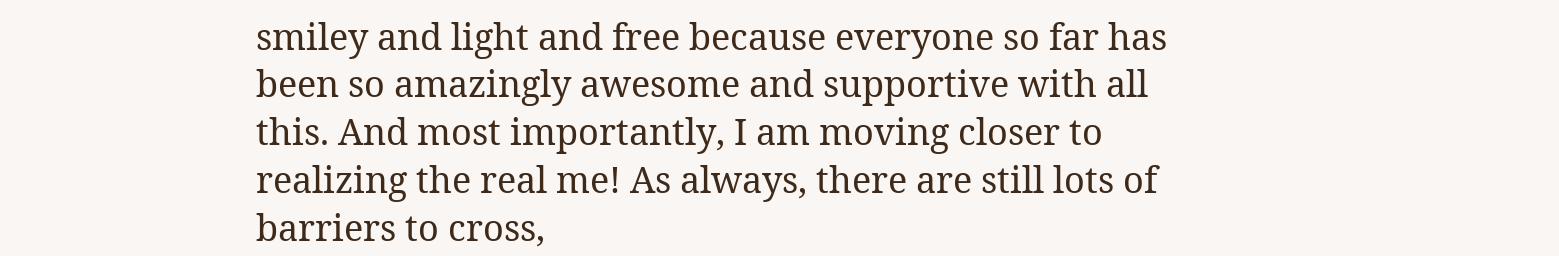smiley and light and free because everyone so far has been so amazingly awesome and supportive with all this. And most importantly, I am moving closer to realizing the real me! As always, there are still lots of barriers to cross,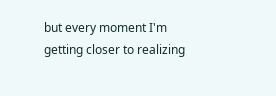but every moment I'm getting closer to realizing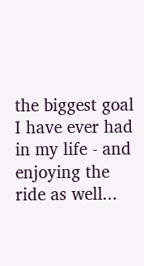the biggest goal I have ever had in my life - and enjoying the ride as well...